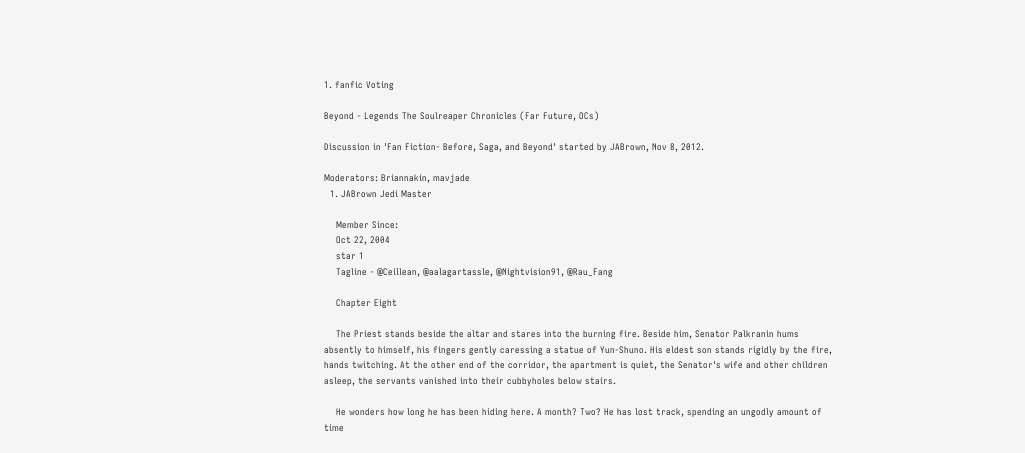1. fanfic Voting

Beyond - Legends The Soulreaper Chronicles (Far Future, OCs)

Discussion in 'Fan Fiction- Before, Saga, and Beyond' started by JABrown, Nov 8, 2012.

Moderators: Briannakin, mavjade
  1. JABrown Jedi Master

    Member Since:
    Oct 22, 2004
    star 1
    Tagline - @Ceillean, @aalagartassle, @Nightvision91, @Rau_Fang

    Chapter Eight

    The Priest stands beside the altar and stares into the burning fire. Beside him, Senator Palkranin hums absently to himself, his fingers gently caressing a statue of Yun-Shuno. His eldest son stands rigidly by the fire, hands twitching. At the other end of the corridor, the apartment is quiet, the Senator's wife and other children asleep, the servants vanished into their cubbyholes below stairs.

    He wonders how long he has been hiding here. A month? Two? He has lost track, spending an ungodly amount of time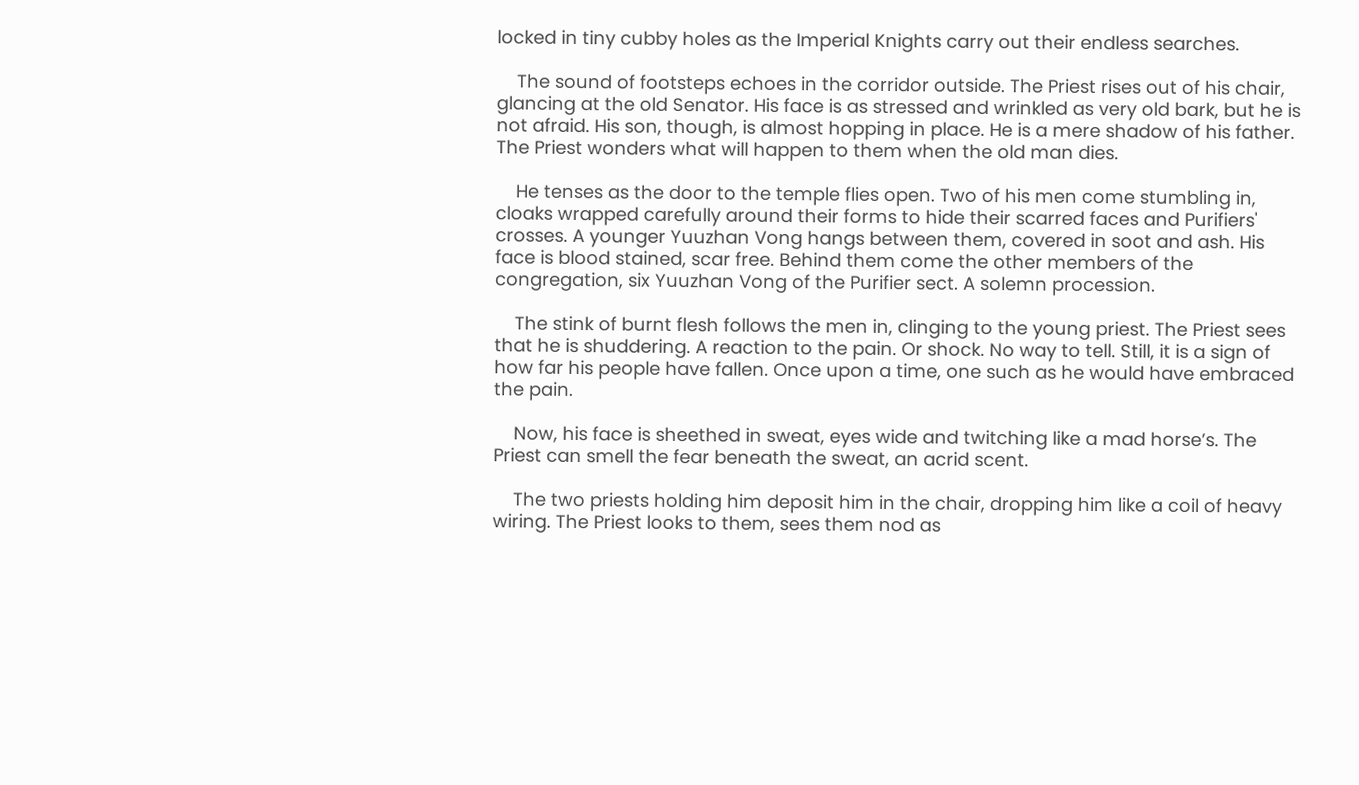locked in tiny cubby holes as the Imperial Knights carry out their endless searches.

    The sound of footsteps echoes in the corridor outside. The Priest rises out of his chair, glancing at the old Senator. His face is as stressed and wrinkled as very old bark, but he is not afraid. His son, though, is almost hopping in place. He is a mere shadow of his father. The Priest wonders what will happen to them when the old man dies.

    He tenses as the door to the temple flies open. Two of his men come stumbling in, cloaks wrapped carefully around their forms to hide their scarred faces and Purifiers' crosses. A younger Yuuzhan Vong hangs between them, covered in soot and ash. His face is blood stained, scar free. Behind them come the other members of the congregation, six Yuuzhan Vong of the Purifier sect. A solemn procession.

    The stink of burnt flesh follows the men in, clinging to the young priest. The Priest sees that he is shuddering. A reaction to the pain. Or shock. No way to tell. Still, it is a sign of how far his people have fallen. Once upon a time, one such as he would have embraced the pain.

    Now, his face is sheethed in sweat, eyes wide and twitching like a mad horse’s. The Priest can smell the fear beneath the sweat, an acrid scent.

    The two priests holding him deposit him in the chair, dropping him like a coil of heavy wiring. The Priest looks to them, sees them nod as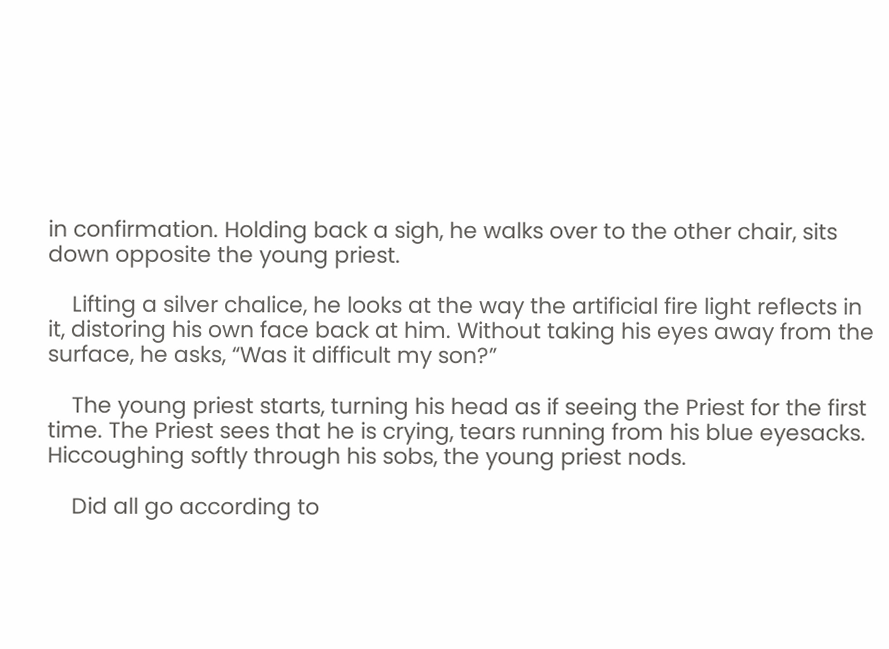in confirmation. Holding back a sigh, he walks over to the other chair, sits down opposite the young priest.

    Lifting a silver chalice, he looks at the way the artificial fire light reflects in it, distoring his own face back at him. Without taking his eyes away from the surface, he asks, “Was it difficult my son?”

    The young priest starts, turning his head as if seeing the Priest for the first time. The Priest sees that he is crying, tears running from his blue eyesacks. Hiccoughing softly through his sobs, the young priest nods.

    Did all go according to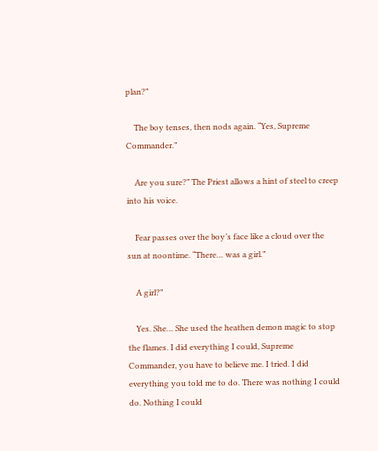plan?”

    The boy tenses, then nods again. “Yes, Supreme Commander.”

    Are you sure?” The Priest allows a hint of steel to creep into his voice.

    Fear passes over the boy’s face like a cloud over the sun at noontime. “There… was a girl.”

    A girl?”

    Yes. She… She used the heathen demon magic to stop the flames. I did everything I could, Supreme Commander, you have to believe me. I tried. I did everything you told me to do. There was nothing I could do. Nothing I could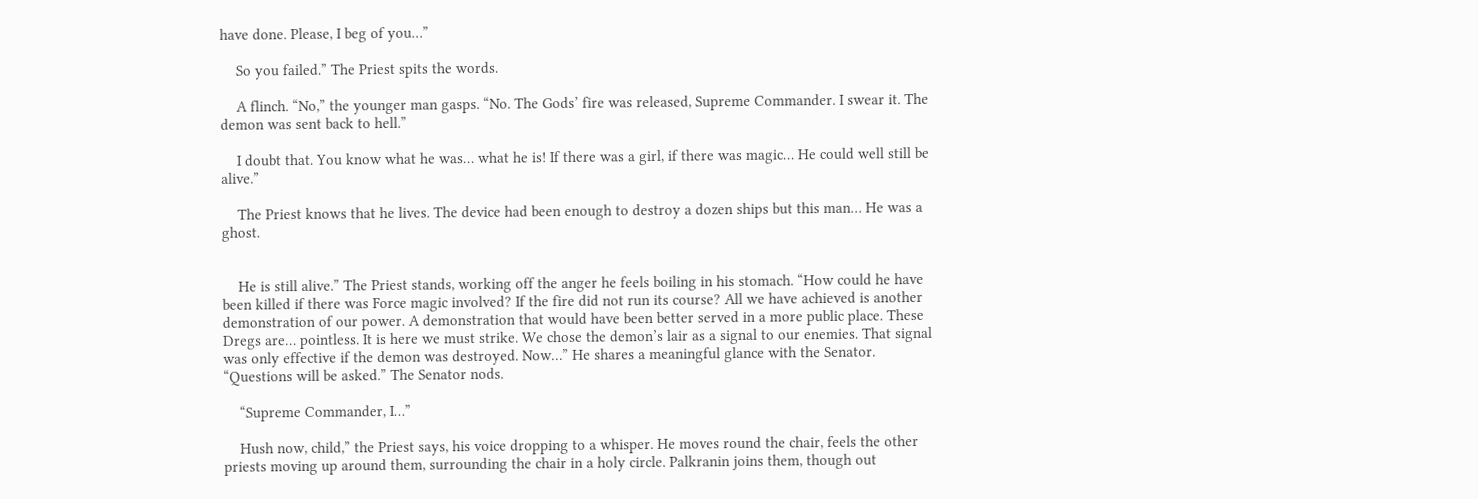have done. Please, I beg of you…”

    So you failed.” The Priest spits the words.

    A flinch. “No,” the younger man gasps. “No. The Gods’ fire was released, Supreme Commander. I swear it. The demon was sent back to hell.”

    I doubt that. You know what he was… what he is! If there was a girl, if there was magic… He could well still be alive.”

    The Priest knows that he lives. The device had been enough to destroy a dozen ships but this man… He was a ghost.


    He is still alive.” The Priest stands, working off the anger he feels boiling in his stomach. “How could he have been killed if there was Force magic involved? If the fire did not run its course? All we have achieved is another demonstration of our power. A demonstration that would have been better served in a more public place. These Dregs are… pointless. It is here we must strike. We chose the demon’s lair as a signal to our enemies. That signal was only effective if the demon was destroyed. Now…” He shares a meaningful glance with the Senator. “Questions will be asked.” The Senator nods.

    “Supreme Commander, I…”

    Hush now, child,” the Priest says, his voice dropping to a whisper. He moves round the chair, feels the other priests moving up around them, surrounding the chair in a holy circle. Palkranin joins them, though out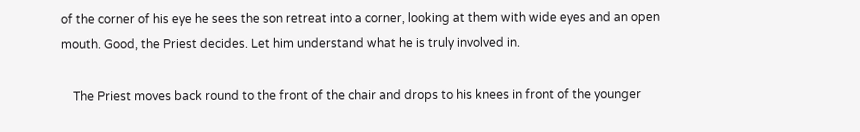of the corner of his eye he sees the son retreat into a corner, looking at them with wide eyes and an open mouth. Good, the Priest decides. Let him understand what he is truly involved in.

    The Priest moves back round to the front of the chair and drops to his knees in front of the younger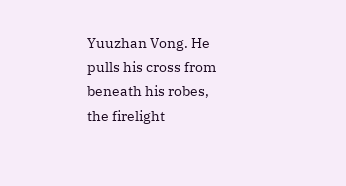Yuuzhan Vong. He pulls his cross from beneath his robes, the firelight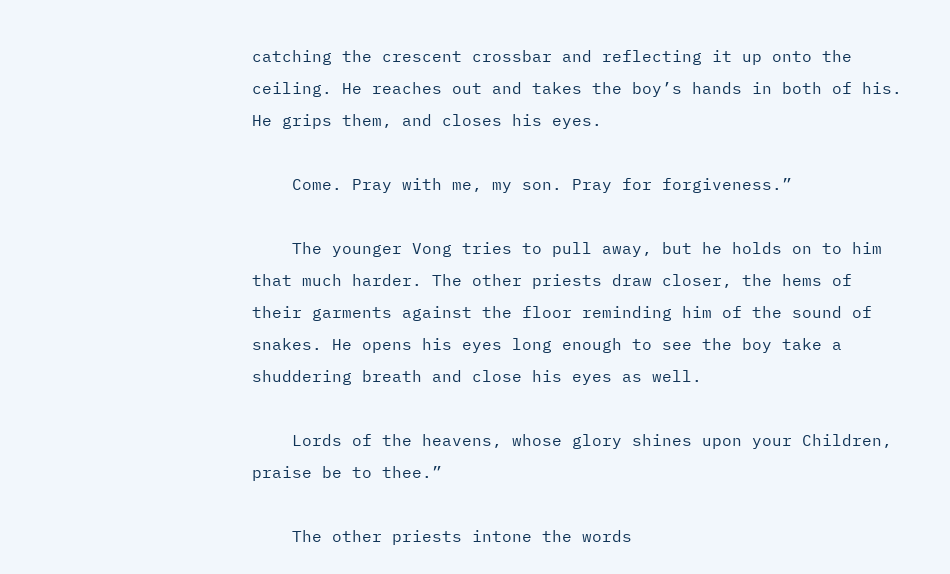catching the crescent crossbar and reflecting it up onto the ceiling. He reaches out and takes the boy’s hands in both of his. He grips them, and closes his eyes.

    Come. Pray with me, my son. Pray for forgiveness.”

    The younger Vong tries to pull away, but he holds on to him that much harder. The other priests draw closer, the hems of their garments against the floor reminding him of the sound of snakes. He opens his eyes long enough to see the boy take a shuddering breath and close his eyes as well.

    Lords of the heavens, whose glory shines upon your Children, praise be to thee.”

    The other priests intone the words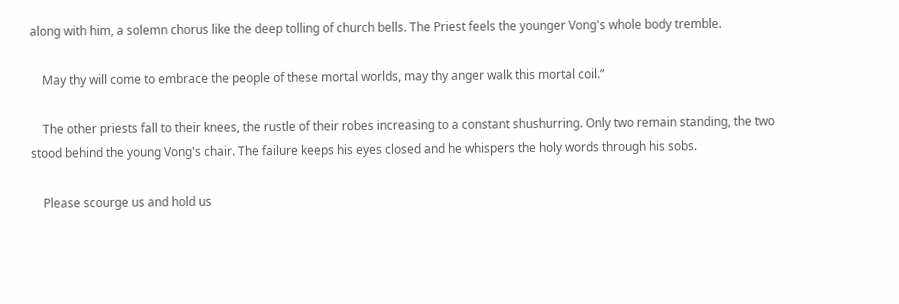along with him, a solemn chorus like the deep tolling of church bells. The Priest feels the younger Vong's whole body tremble.

    May thy will come to embrace the people of these mortal worlds, may thy anger walk this mortal coil.”

    The other priests fall to their knees, the rustle of their robes increasing to a constant shushurring. Only two remain standing, the two stood behind the young Vong's chair. The failure keeps his eyes closed and he whispers the holy words through his sobs.

    Please scourge us and hold us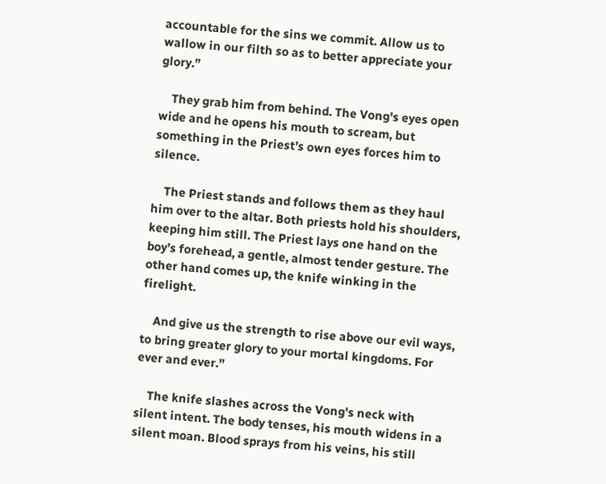accountable for the sins we commit. Allow us to wallow in our filth so as to better appreciate your glory.”

    They grab him from behind. The Vong's eyes open wide and he opens his mouth to scream, but something in the Priest’s own eyes forces him to silence.

    The Priest stands and follows them as they haul him over to the altar. Both priests hold his shoulders, keeping him still. The Priest lays one hand on the boy’s forehead, a gentle, almost tender gesture. The other hand comes up, the knife winking in the firelight.

    And give us the strength to rise above our evil ways, to bring greater glory to your mortal kingdoms. For ever and ever.”

    The knife slashes across the Vong's neck with silent intent. The body tenses, his mouth widens in a silent moan. Blood sprays from his veins, his still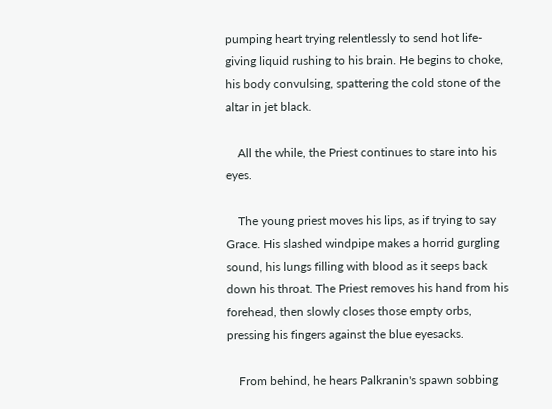pumping heart trying relentlessly to send hot life-giving liquid rushing to his brain. He begins to choke, his body convulsing, spattering the cold stone of the altar in jet black.

    All the while, the Priest continues to stare into his eyes.

    The young priest moves his lips, as if trying to say Grace. His slashed windpipe makes a horrid gurgling sound, his lungs filling with blood as it seeps back down his throat. The Priest removes his hand from his forehead, then slowly closes those empty orbs, pressing his fingers against the blue eyesacks.

    From behind, he hears Palkranin's spawn sobbing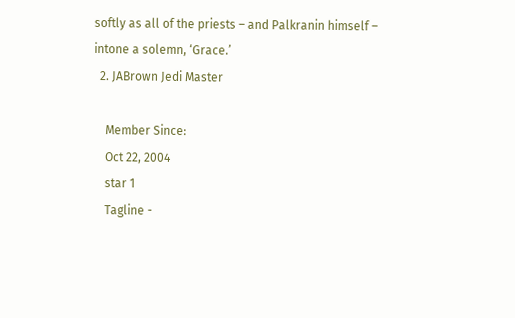softly as all of the priests – and Palkranin himself – intone a solemn, ‘Grace.’
  2. JABrown Jedi Master

    Member Since:
    Oct 22, 2004
    star 1
    Tagline -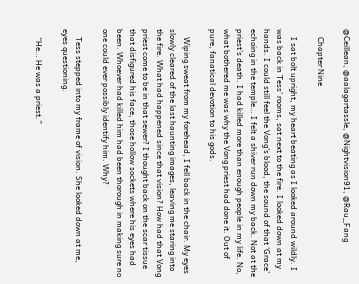@Ceillean, @aalagartassle, @Nightvision91, @Rau_Fang

    Chapter Nine

    I sat bolt upright, my heart beating as I looked around wildly. I was back in Tess’ rooms, sat next to the fire. I looked down at my hands. I could still feel the Vong’s blood, the sound of that ‘Grace’ echoing in the temple… I felt a shiver run down my back. Not at the priest’s death. I had killed more than enough people in my life. No, what bothered me was why the Vong priest had done it. Out of pure, fanatical devotion to his gods.

    Wiping sweat from my forehead, I fell back in the chair. My eyes slowly cleared of the last haunting images, leaving me staring into the fire. What had happened since that vision? How had that Vong priest come to be in that sewer? I thought back on the scar tissue that disfigured his face, those hollow sockets where his eyes had been. Whoever had killed him had been thorough in making sure no one could ever possibly identify him. Why?

    Tess stepped into my frame of vision. She looked down at me, eyes questioning.

    “He… He was a priest.”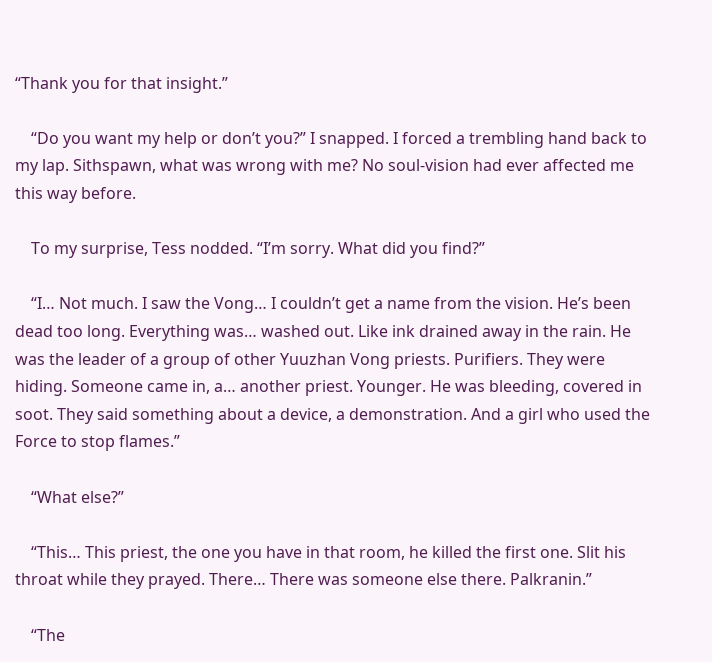“Thank you for that insight.”

    “Do you want my help or don’t you?” I snapped. I forced a trembling hand back to my lap. Sithspawn, what was wrong with me? No soul-vision had ever affected me this way before.

    To my surprise, Tess nodded. “I’m sorry. What did you find?”

    “I… Not much. I saw the Vong… I couldn’t get a name from the vision. He’s been dead too long. Everything was… washed out. Like ink drained away in the rain. He was the leader of a group of other Yuuzhan Vong priests. Purifiers. They were hiding. Someone came in, a… another priest. Younger. He was bleeding, covered in soot. They said something about a device, a demonstration. And a girl who used the Force to stop flames.”

    “What else?”

    “This… This priest, the one you have in that room, he killed the first one. Slit his throat while they prayed. There… There was someone else there. Palkranin.”

    “The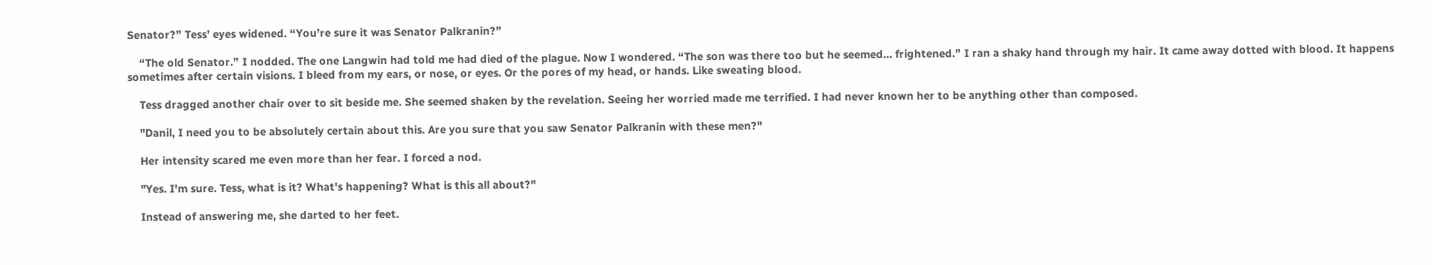Senator?” Tess’ eyes widened. “You’re sure it was Senator Palkranin?”

    “The old Senator.” I nodded. The one Langwin had told me had died of the plague. Now I wondered. “The son was there too but he seemed… frightened.” I ran a shaky hand through my hair. It came away dotted with blood. It happens sometimes after certain visions. I bleed from my ears, or nose, or eyes. Or the pores of my head, or hands. Like sweating blood.

    Tess dragged another chair over to sit beside me. She seemed shaken by the revelation. Seeing her worried made me terrified. I had never known her to be anything other than composed.

    "Danil, I need you to be absolutely certain about this. Are you sure that you saw Senator Palkranin with these men?"

    Her intensity scared me even more than her fear. I forced a nod.

    "Yes. I'm sure. Tess, what is it? What's happening? What is this all about?"

    Instead of answering me, she darted to her feet.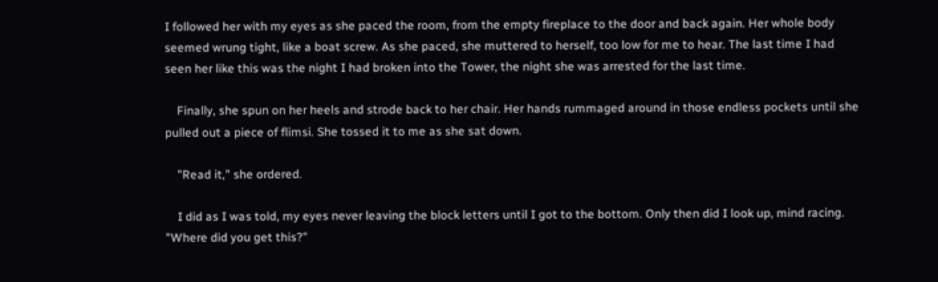I followed her with my eyes as she paced the room, from the empty fireplace to the door and back again. Her whole body seemed wrung tight, like a boat screw. As she paced, she muttered to herself, too low for me to hear. The last time I had seen her like this was the night I had broken into the Tower, the night she was arrested for the last time.

    Finally, she spun on her heels and strode back to her chair. Her hands rummaged around in those endless pockets until she pulled out a piece of flimsi. She tossed it to me as she sat down.

    "Read it," she ordered.

    I did as I was told, my eyes never leaving the block letters until I got to the bottom. Only then did I look up, mind racing. "Where did you get this?"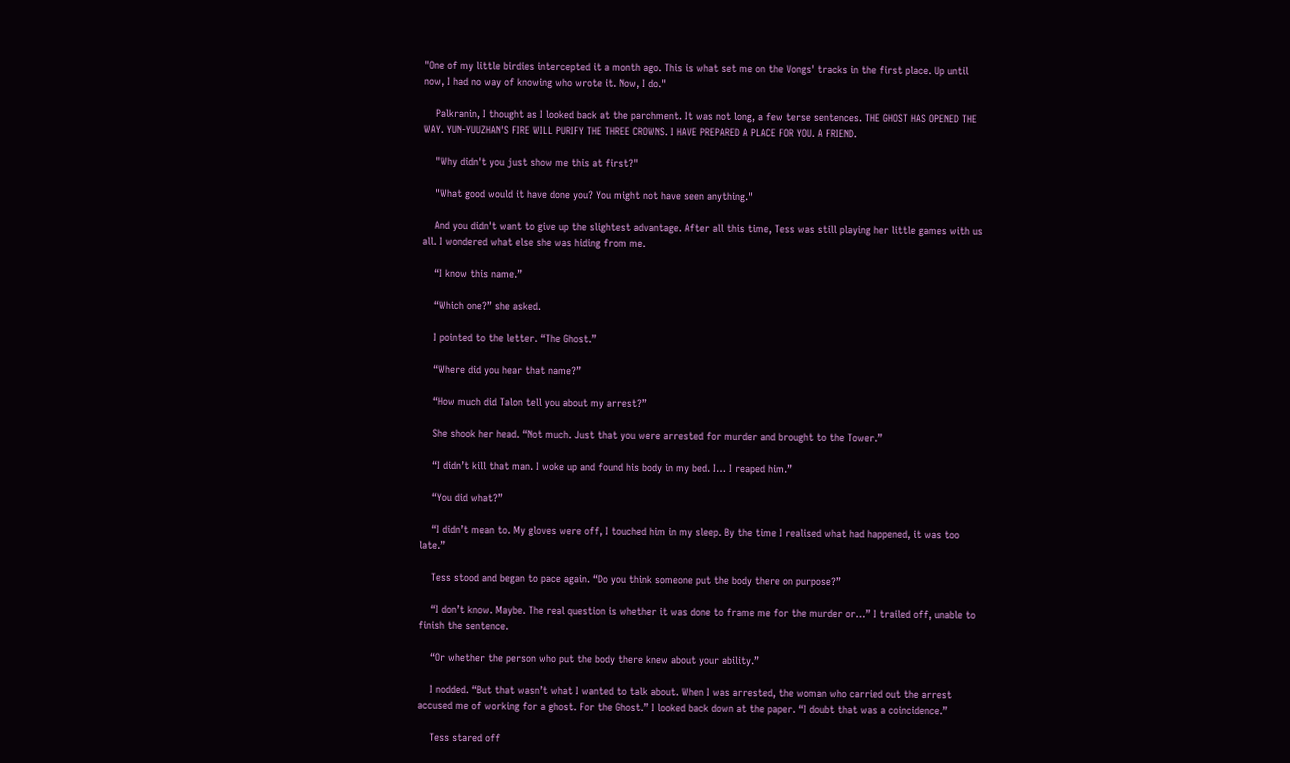"One of my little birdies intercepted it a month ago. This is what set me on the Vongs' tracks in the first place. Up until now, I had no way of knowing who wrote it. Now, I do."

    Palkranin, I thought as I looked back at the parchment. It was not long, a few terse sentences. THE GHOST HAS OPENED THE WAY. YUN-YUUZHAN'S FIRE WILL PURIFY THE THREE CROWNS. I HAVE PREPARED A PLACE FOR YOU. A FRIEND.

    "Why didn't you just show me this at first?"

    "What good would it have done you? You might not have seen anything."

    And you didn't want to give up the slightest advantage. After all this time, Tess was still playing her little games with us all. I wondered what else she was hiding from me.

    “I know this name.”

    “Which one?” she asked.

    I pointed to the letter. “The Ghost.”

    “Where did you hear that name?”

    “How much did Talon tell you about my arrest?”

    She shook her head. “Not much. Just that you were arrested for murder and brought to the Tower.”

    “I didn’t kill that man. I woke up and found his body in my bed. I… I reaped him.”

    “You did what?”

    “I didn’t mean to. My gloves were off, I touched him in my sleep. By the time I realised what had happened, it was too late.”

    Tess stood and began to pace again. “Do you think someone put the body there on purpose?”

    “I don’t know. Maybe. The real question is whether it was done to frame me for the murder or…” I trailed off, unable to finish the sentence.

    “Or whether the person who put the body there knew about your ability.”

    I nodded. “But that wasn’t what I wanted to talk about. When I was arrested, the woman who carried out the arrest accused me of working for a ghost. For the Ghost.” I looked back down at the paper. “I doubt that was a coincidence.”

    Tess stared off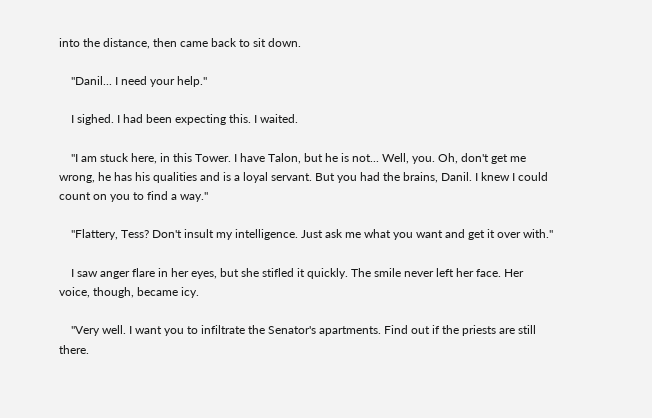into the distance, then came back to sit down.

    "Danil... I need your help."

    I sighed. I had been expecting this. I waited.

    "I am stuck here, in this Tower. I have Talon, but he is not... Well, you. Oh, don't get me wrong, he has his qualities and is a loyal servant. But you had the brains, Danil. I knew I could count on you to find a way."

    "Flattery, Tess? Don't insult my intelligence. Just ask me what you want and get it over with."

    I saw anger flare in her eyes, but she stifled it quickly. The smile never left her face. Her voice, though, became icy.

    "Very well. I want you to infiltrate the Senator's apartments. Find out if the priests are still there.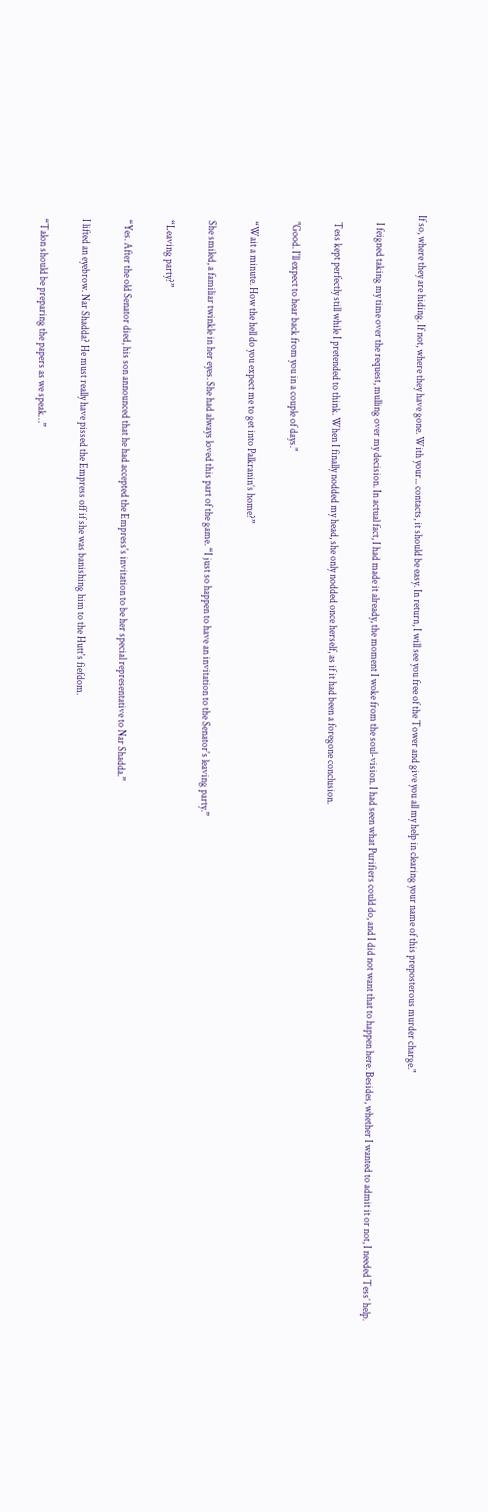If so, where they are hiding. If not, where they have gone. With your... contacts, it should be easy. In return, I will see you free of the Tower and give you all my help in clearing your name of this preposterous murder charge."

    I feigned taking my time over the request, mulling over my decision. In actual fact, I had made it already, the moment I woke from the soul-vision. I had seen what Purifiers could do, and I did not want that to happen here. Besides, whether I wanted to admit it or not, I needed Tess’ help.

    Tess kept perfectly still while I pretended to think. When I finally nodded my head, she only nodded once herself, as if it had been a foregone conclusion.

    "Good. I'll expect to hear back from you in a couple of days."

    “Wait a minute. How the hell do you expect me to get into Palkranin’s home?”

    She smiled, a familiar twinkle in her eyes. She had always loved this part of the game. “I just so happen to have an invitation to the Senator's leaving party.”

    “Leaving party?”

    “Yes. After the old Senator died, his son announced that he had accepted the Empress's invitation to be her special representative to Nar Shadda.”

    I lifted an eyebrow. Nar Shadda? He must really have pissed the Empress off if she was banishing him to the Hutt's fiefdom.

    “Talon should be preparing the papers as we speak…”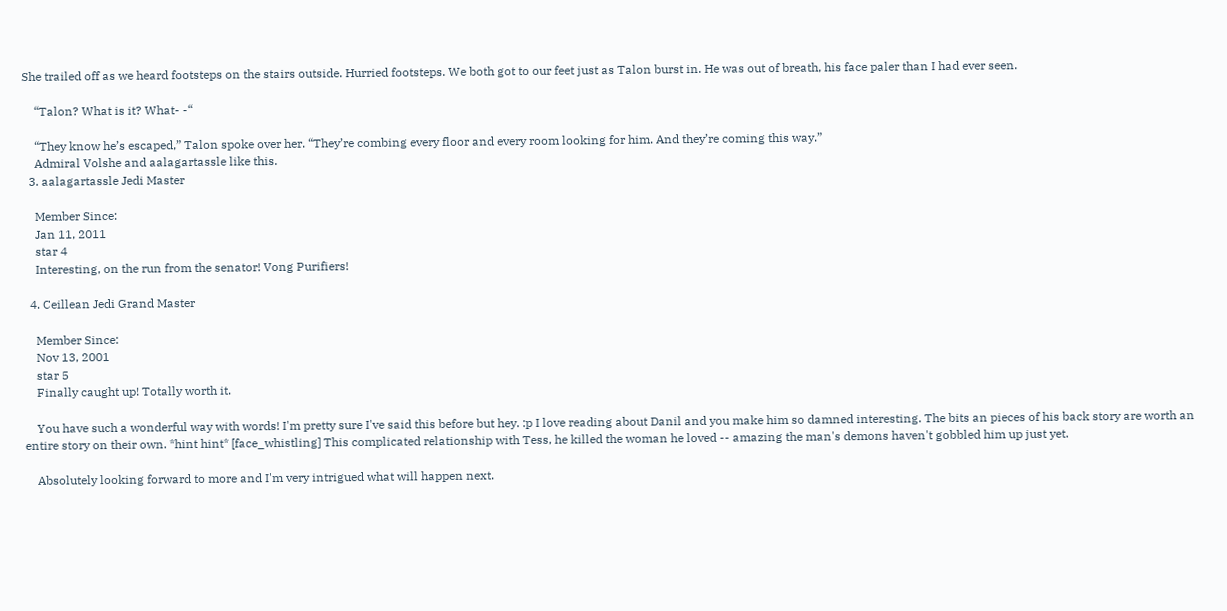She trailed off as we heard footsteps on the stairs outside. Hurried footsteps. We both got to our feet just as Talon burst in. He was out of breath, his face paler than I had ever seen.

    “Talon? What is it? What- -“

    “They know he’s escaped,” Talon spoke over her. “They’re combing every floor and every room looking for him. And they’re coming this way.”
    Admiral Volshe and aalagartassle like this.
  3. aalagartassle Jedi Master

    Member Since:
    Jan 11, 2011
    star 4
    Interesting, on the run from the senator! Vong Purifiers!

  4. Ceillean Jedi Grand Master

    Member Since:
    Nov 13, 2001
    star 5
    Finally caught up! Totally worth it.

    You have such a wonderful way with words! I'm pretty sure I've said this before but hey. :p I love reading about Danil and you make him so damned interesting. The bits an pieces of his back story are worth an entire story on their own. *hint hint* [face_whistling] This complicated relationship with Tess, he killed the woman he loved -- amazing the man's demons haven't gobbled him up just yet.

    Absolutely looking forward to more and I'm very intrigued what will happen next.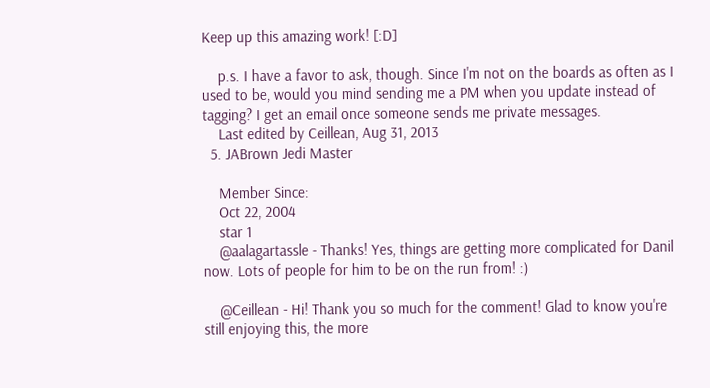Keep up this amazing work! [:D]

    p.s. I have a favor to ask, though. Since I'm not on the boards as often as I used to be, would you mind sending me a PM when you update instead of tagging? I get an email once someone sends me private messages.
    Last edited by Ceillean, Aug 31, 2013
  5. JABrown Jedi Master

    Member Since:
    Oct 22, 2004
    star 1
    @aalagartassle - Thanks! Yes, things are getting more complicated for Danil now. Lots of people for him to be on the run from! :)

    @Ceillean - Hi! Thank you so much for the comment! Glad to know you're still enjoying this, the more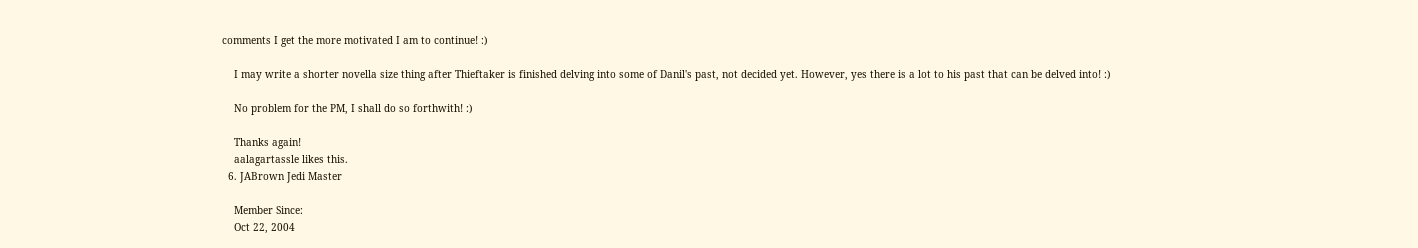comments I get the more motivated I am to continue! :)

    I may write a shorter novella size thing after Thieftaker is finished delving into some of Danil's past, not decided yet. However, yes there is a lot to his past that can be delved into! :)

    No problem for the PM, I shall do so forthwith! :)

    Thanks again!
    aalagartassle likes this.
  6. JABrown Jedi Master

    Member Since:
    Oct 22, 2004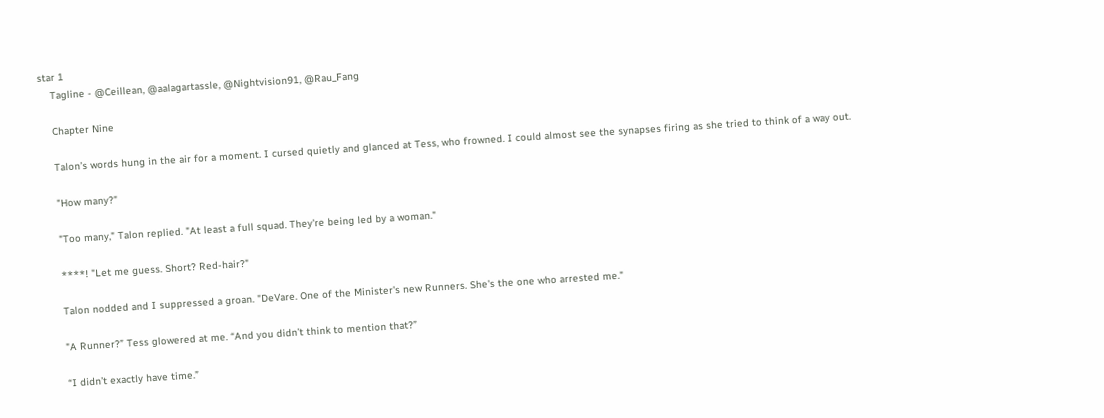star 1
    Tagline - @Ceillean, @aalagartassle, @Nightvision91, @Rau_Fang

    Chapter Nine

    Talon’s words hung in the air for a moment. I cursed quietly and glanced at Tess, who frowned. I could almost see the synapses firing as she tried to think of a way out.

    "How many?"

    "Too many," Talon replied. "At least a full squad. They're being led by a woman."

    ****! "Let me guess. Short? Red-hair?"

    Talon nodded and I suppressed a groan. "DeVare. One of the Minister's new Runners. She's the one who arrested me."

    "A Runner?” Tess glowered at me. “And you didn’t think to mention that?”

    “I didn’t exactly have time.”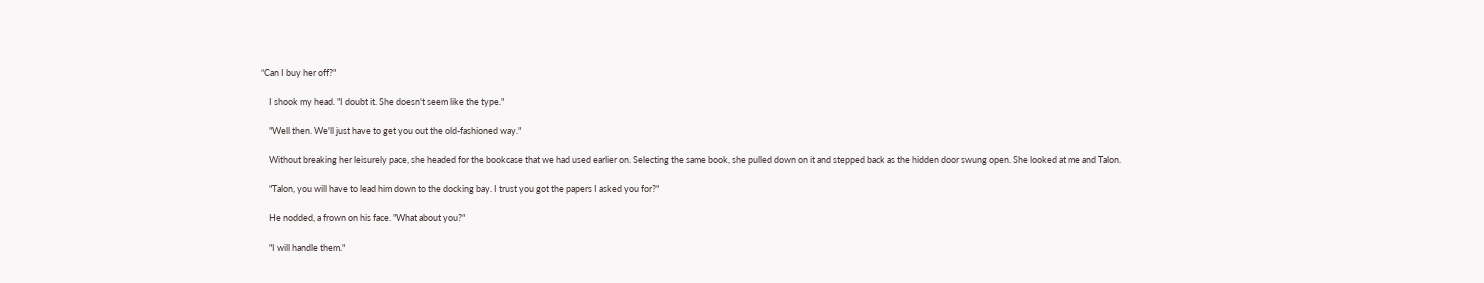“Can I buy her off?"

    I shook my head. "I doubt it. She doesn't seem like the type."

    "Well then. We'll just have to get you out the old-fashioned way."

    Without breaking her leisurely pace, she headed for the bookcase that we had used earlier on. Selecting the same book, she pulled down on it and stepped back as the hidden door swung open. She looked at me and Talon.

    "Talon, you will have to lead him down to the docking bay. I trust you got the papers I asked you for?"

    He nodded, a frown on his face. "What about you?"

    "I will handle them."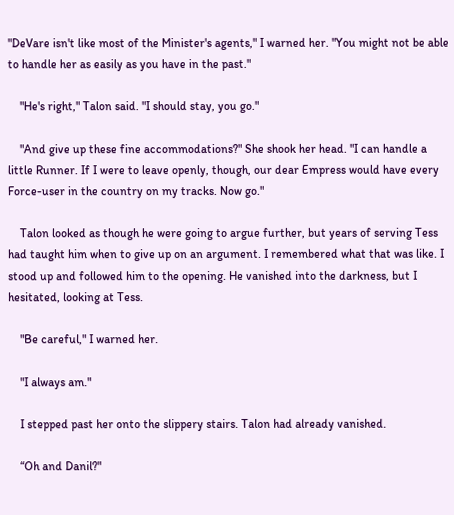"DeVare isn't like most of the Minister's agents," I warned her. "You might not be able to handle her as easily as you have in the past."

    "He's right," Talon said. "I should stay, you go."

    "And give up these fine accommodations?" She shook her head. "I can handle a little Runner. If I were to leave openly, though, our dear Empress would have every Force-user in the country on my tracks. Now go."

    Talon looked as though he were going to argue further, but years of serving Tess had taught him when to give up on an argument. I remembered what that was like. I stood up and followed him to the opening. He vanished into the darkness, but I hesitated, looking at Tess.

    "Be careful," I warned her.

    "I always am."

    I stepped past her onto the slippery stairs. Talon had already vanished.

    “Oh and Danil?"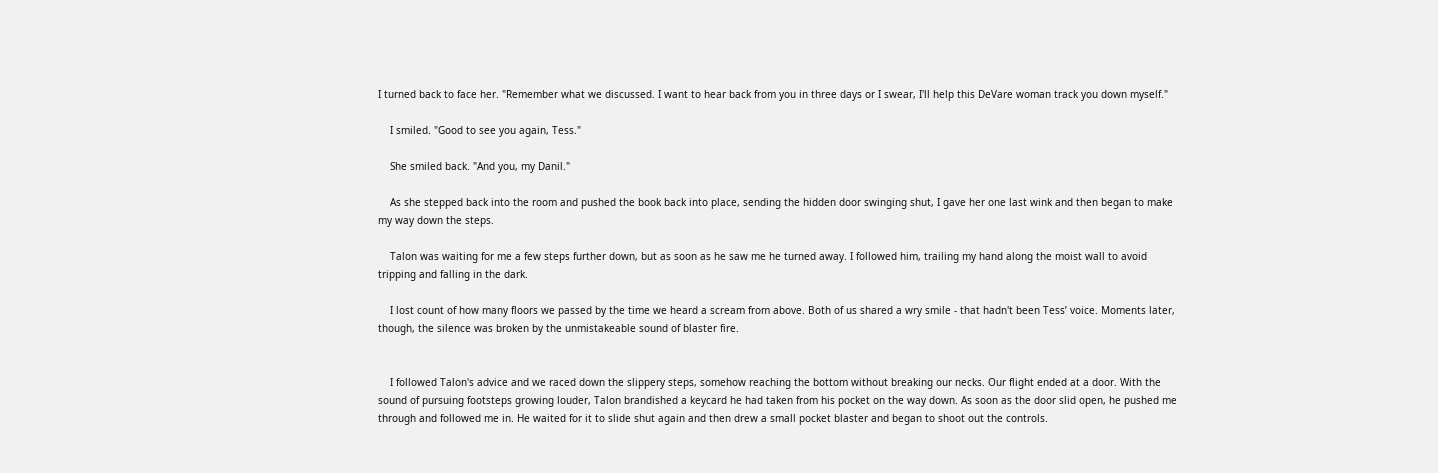I turned back to face her. "Remember what we discussed. I want to hear back from you in three days or I swear, I'll help this DeVare woman track you down myself."

    I smiled. "Good to see you again, Tess."

    She smiled back. "And you, my Danil."

    As she stepped back into the room and pushed the book back into place, sending the hidden door swinging shut, I gave her one last wink and then began to make my way down the steps.

    Talon was waiting for me a few steps further down, but as soon as he saw me he turned away. I followed him, trailing my hand along the moist wall to avoid tripping and falling in the dark.

    I lost count of how many floors we passed by the time we heard a scream from above. Both of us shared a wry smile - that hadn't been Tess’ voice. Moments later, though, the silence was broken by the unmistakeable sound of blaster fire.


    I followed Talon's advice and we raced down the slippery steps, somehow reaching the bottom without breaking our necks. Our flight ended at a door. With the sound of pursuing footsteps growing louder, Talon brandished a keycard he had taken from his pocket on the way down. As soon as the door slid open, he pushed me through and followed me in. He waited for it to slide shut again and then drew a small pocket blaster and began to shoot out the controls.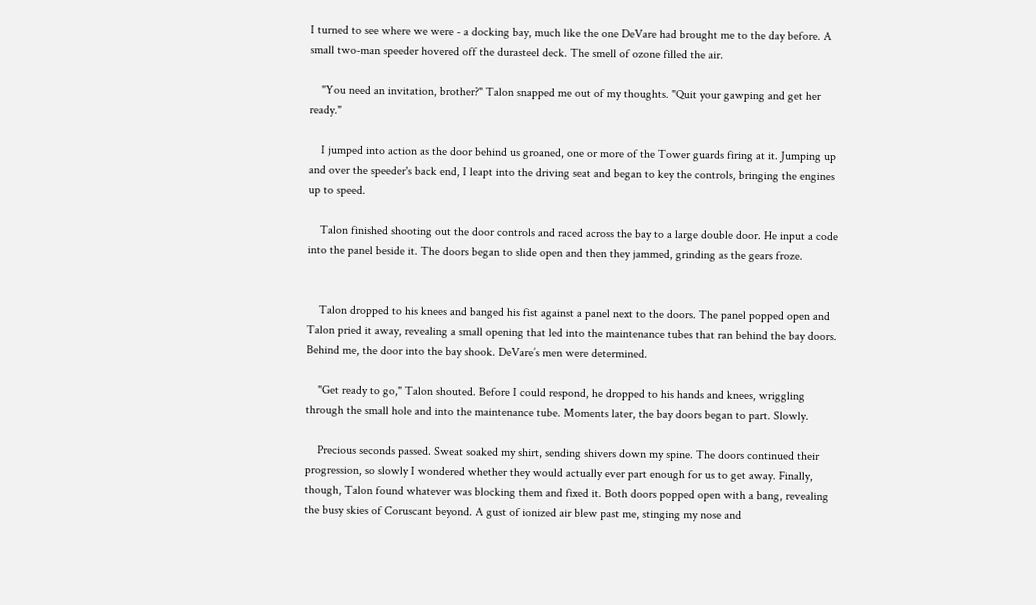I turned to see where we were - a docking bay, much like the one DeVare had brought me to the day before. A small two-man speeder hovered off the durasteel deck. The smell of ozone filled the air.

    "You need an invitation, brother?" Talon snapped me out of my thoughts. "Quit your gawping and get her ready."

    I jumped into action as the door behind us groaned, one or more of the Tower guards firing at it. Jumping up and over the speeder's back end, I leapt into the driving seat and began to key the controls, bringing the engines up to speed.

    Talon finished shooting out the door controls and raced across the bay to a large double door. He input a code into the panel beside it. The doors began to slide open and then they jammed, grinding as the gears froze.


    Talon dropped to his knees and banged his fist against a panel next to the doors. The panel popped open and Talon pried it away, revealing a small opening that led into the maintenance tubes that ran behind the bay doors. Behind me, the door into the bay shook. DeVare’s men were determined.

    "Get ready to go," Talon shouted. Before I could respond, he dropped to his hands and knees, wriggling through the small hole and into the maintenance tube. Moments later, the bay doors began to part. Slowly.

    Precious seconds passed. Sweat soaked my shirt, sending shivers down my spine. The doors continued their progression, so slowly I wondered whether they would actually ever part enough for us to get away. Finally, though, Talon found whatever was blocking them and fixed it. Both doors popped open with a bang, revealing the busy skies of Coruscant beyond. A gust of ionized air blew past me, stinging my nose and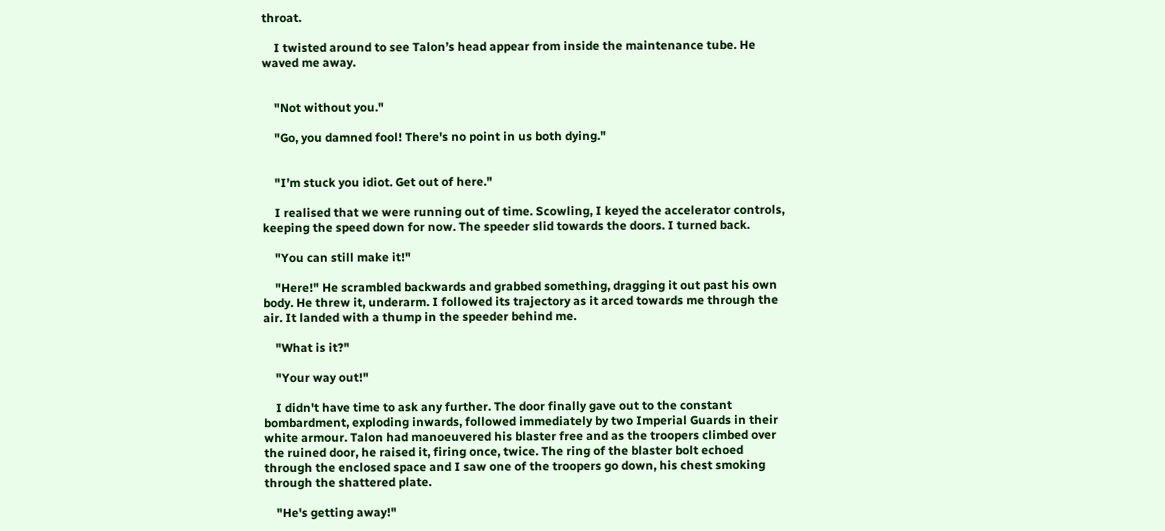throat.

    I twisted around to see Talon’s head appear from inside the maintenance tube. He waved me away.


    "Not without you."

    "Go, you damned fool! There's no point in us both dying."


    "I’m stuck you idiot. Get out of here."

    I realised that we were running out of time. Scowling, I keyed the accelerator controls, keeping the speed down for now. The speeder slid towards the doors. I turned back.

    "You can still make it!"

    "Here!" He scrambled backwards and grabbed something, dragging it out past his own body. He threw it, underarm. I followed its trajectory as it arced towards me through the air. It landed with a thump in the speeder behind me.

    "What is it?"

    "Your way out!"

    I didn't have time to ask any further. The door finally gave out to the constant bombardment, exploding inwards, followed immediately by two Imperial Guards in their white armour. Talon had manoeuvered his blaster free and as the troopers climbed over the ruined door, he raised it, firing once, twice. The ring of the blaster bolt echoed through the enclosed space and I saw one of the troopers go down, his chest smoking through the shattered plate.

    "He's getting away!"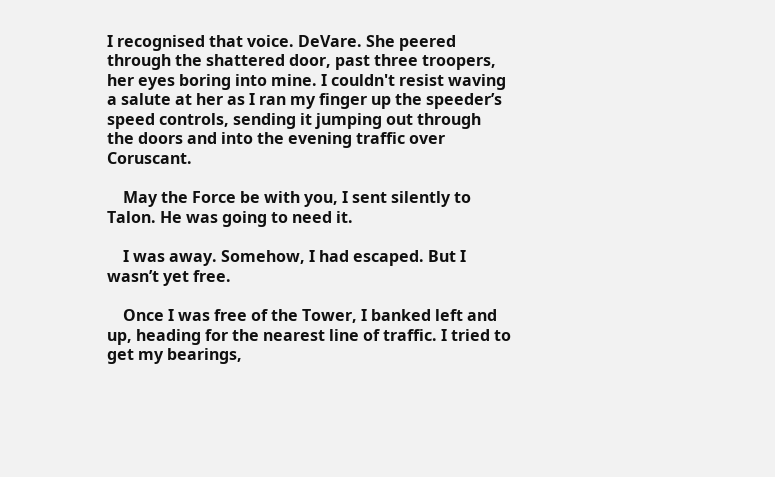I recognised that voice. DeVare. She peered through the shattered door, past three troopers, her eyes boring into mine. I couldn't resist waving a salute at her as I ran my finger up the speeder’s speed controls, sending it jumping out through the doors and into the evening traffic over Coruscant.

    May the Force be with you, I sent silently to Talon. He was going to need it.

    I was away. Somehow, I had escaped. But I wasn’t yet free.

    Once I was free of the Tower, I banked left and up, heading for the nearest line of traffic. I tried to get my bearings,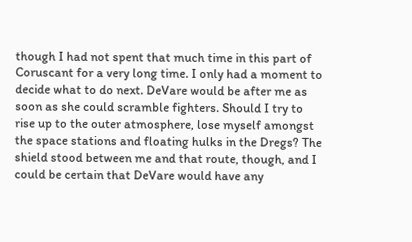though I had not spent that much time in this part of Coruscant for a very long time. I only had a moment to decide what to do next. DeVare would be after me as soon as she could scramble fighters. Should I try to rise up to the outer atmosphere, lose myself amongst the space stations and floating hulks in the Dregs? The shield stood between me and that route, though, and I could be certain that DeVare would have any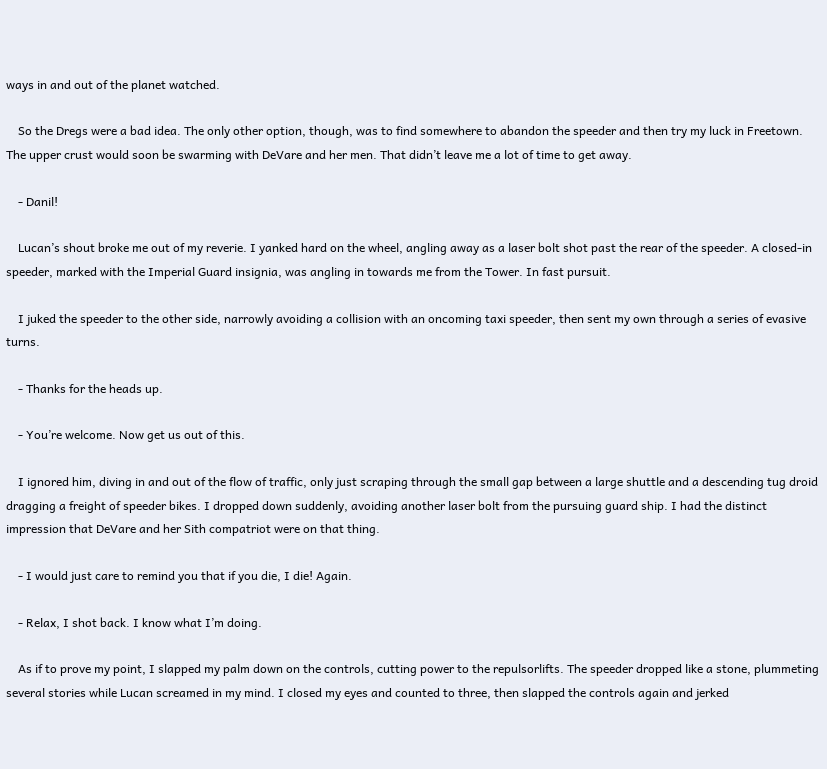ways in and out of the planet watched.

    So the Dregs were a bad idea. The only other option, though, was to find somewhere to abandon the speeder and then try my luck in Freetown. The upper crust would soon be swarming with DeVare and her men. That didn’t leave me a lot of time to get away.

    - Danil!

    Lucan’s shout broke me out of my reverie. I yanked hard on the wheel, angling away as a laser bolt shot past the rear of the speeder. A closed-in speeder, marked with the Imperial Guard insignia, was angling in towards me from the Tower. In fast pursuit.

    I juked the speeder to the other side, narrowly avoiding a collision with an oncoming taxi speeder, then sent my own through a series of evasive turns.

    - Thanks for the heads up.

    - You’re welcome. Now get us out of this.

    I ignored him, diving in and out of the flow of traffic, only just scraping through the small gap between a large shuttle and a descending tug droid dragging a freight of speeder bikes. I dropped down suddenly, avoiding another laser bolt from the pursuing guard ship. I had the distinct impression that DeVare and her Sith compatriot were on that thing.

    - I would just care to remind you that if you die, I die! Again.

    - Relax, I shot back. I know what I’m doing.

    As if to prove my point, I slapped my palm down on the controls, cutting power to the repulsorlifts. The speeder dropped like a stone, plummeting several stories while Lucan screamed in my mind. I closed my eyes and counted to three, then slapped the controls again and jerked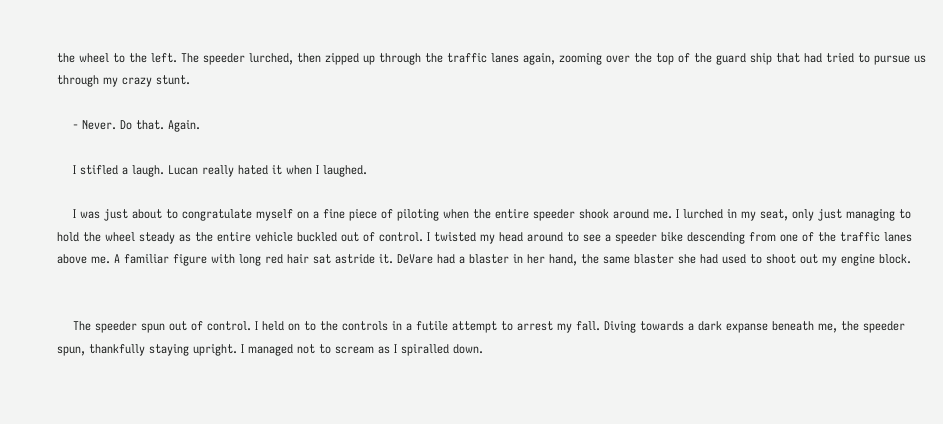the wheel to the left. The speeder lurched, then zipped up through the traffic lanes again, zooming over the top of the guard ship that had tried to pursue us through my crazy stunt.

    - Never. Do that. Again.

    I stifled a laugh. Lucan really hated it when I laughed.

    I was just about to congratulate myself on a fine piece of piloting when the entire speeder shook around me. I lurched in my seat, only just managing to hold the wheel steady as the entire vehicle buckled out of control. I twisted my head around to see a speeder bike descending from one of the traffic lanes above me. A familiar figure with long red hair sat astride it. DeVare had a blaster in her hand, the same blaster she had used to shoot out my engine block.


    The speeder spun out of control. I held on to the controls in a futile attempt to arrest my fall. Diving towards a dark expanse beneath me, the speeder spun, thankfully staying upright. I managed not to scream as I spiralled down.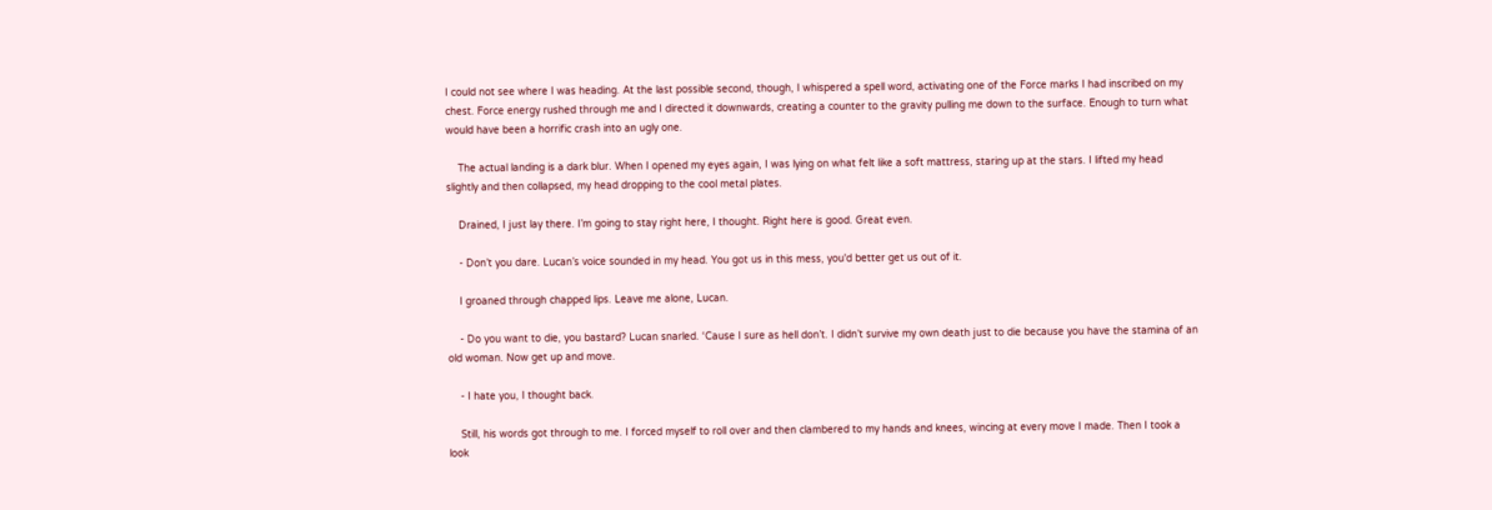I could not see where I was heading. At the last possible second, though, I whispered a spell word, activating one of the Force marks I had inscribed on my chest. Force energy rushed through me and I directed it downwards, creating a counter to the gravity pulling me down to the surface. Enough to turn what would have been a horrific crash into an ugly one.

    The actual landing is a dark blur. When I opened my eyes again, I was lying on what felt like a soft mattress, staring up at the stars. I lifted my head slightly and then collapsed, my head dropping to the cool metal plates.

    Drained, I just lay there. I’m going to stay right here, I thought. Right here is good. Great even.

    - Don’t you dare. Lucan’s voice sounded in my head. You got us in this mess, you'd better get us out of it.

    I groaned through chapped lips. Leave me alone, Lucan.

    - Do you want to die, you bastard? Lucan snarled. ‘Cause I sure as hell don’t. I didn’t survive my own death just to die because you have the stamina of an old woman. Now get up and move.

    - I hate you, I thought back.

    Still, his words got through to me. I forced myself to roll over and then clambered to my hands and knees, wincing at every move I made. Then I took a look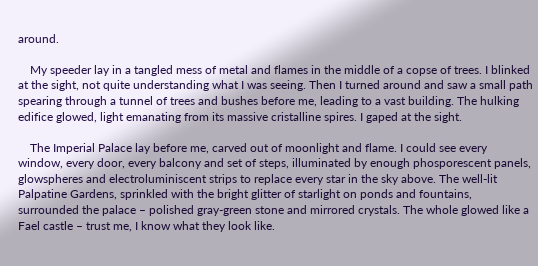around.

    My speeder lay in a tangled mess of metal and flames in the middle of a copse of trees. I blinked at the sight, not quite understanding what I was seeing. Then I turned around and saw a small path spearing through a tunnel of trees and bushes before me, leading to a vast building. The hulking edifice glowed, light emanating from its massive cristalline spires. I gaped at the sight.

    The Imperial Palace lay before me, carved out of moonlight and flame. I could see every window, every door, every balcony and set of steps, illuminated by enough phosporescent panels, glowspheres and electroluminiscent strips to replace every star in the sky above. The well-lit Palpatine Gardens, sprinkled with the bright glitter of starlight on ponds and fountains, surrounded the palace – polished gray-green stone and mirrored crystals. The whole glowed like a Fael castle – trust me, I know what they look like.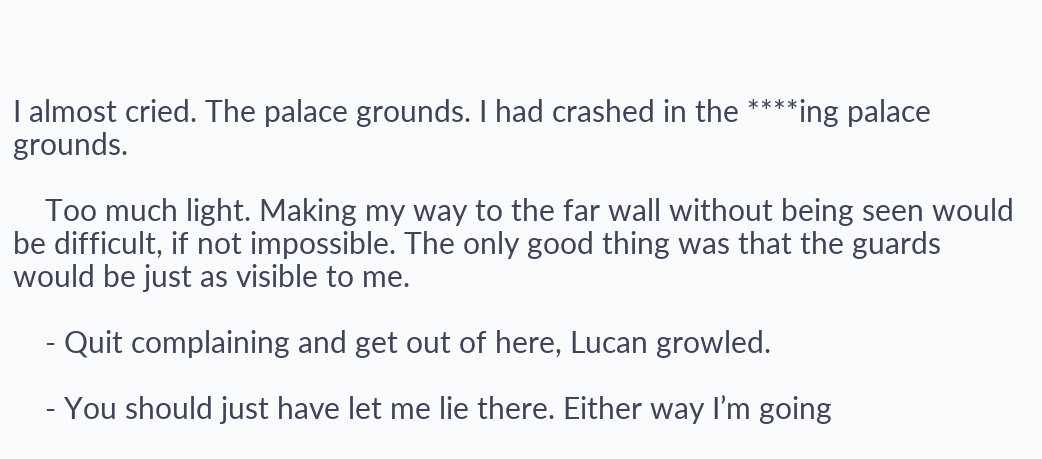I almost cried. The palace grounds. I had crashed in the ****ing palace grounds.

    Too much light. Making my way to the far wall without being seen would be difficult, if not impossible. The only good thing was that the guards would be just as visible to me.

    - Quit complaining and get out of here, Lucan growled.

    - You should just have let me lie there. Either way I’m going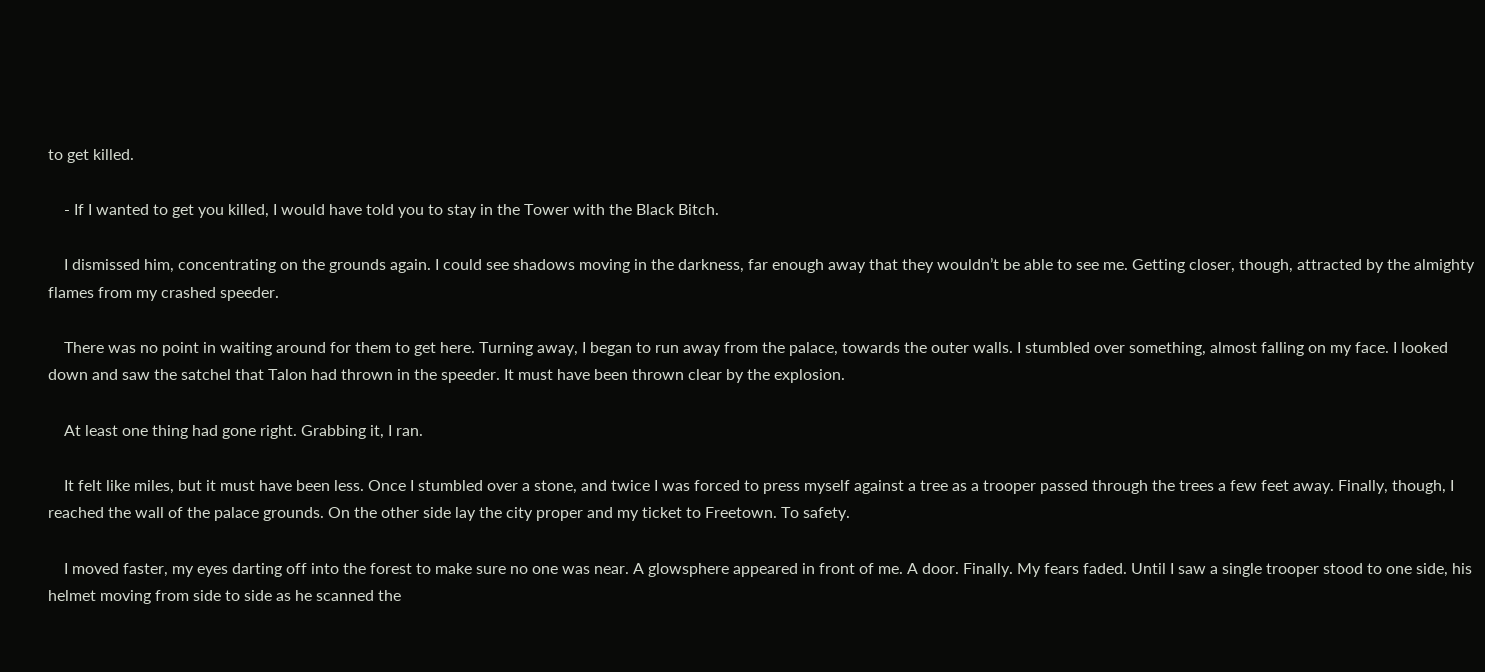to get killed.

    - If I wanted to get you killed, I would have told you to stay in the Tower with the Black Bitch.

    I dismissed him, concentrating on the grounds again. I could see shadows moving in the darkness, far enough away that they wouldn’t be able to see me. Getting closer, though, attracted by the almighty flames from my crashed speeder.

    There was no point in waiting around for them to get here. Turning away, I began to run away from the palace, towards the outer walls. I stumbled over something, almost falling on my face. I looked down and saw the satchel that Talon had thrown in the speeder. It must have been thrown clear by the explosion.

    At least one thing had gone right. Grabbing it, I ran.

    It felt like miles, but it must have been less. Once I stumbled over a stone, and twice I was forced to press myself against a tree as a trooper passed through the trees a few feet away. Finally, though, I reached the wall of the palace grounds. On the other side lay the city proper and my ticket to Freetown. To safety.

    I moved faster, my eyes darting off into the forest to make sure no one was near. A glowsphere appeared in front of me. A door. Finally. My fears faded. Until I saw a single trooper stood to one side, his helmet moving from side to side as he scanned the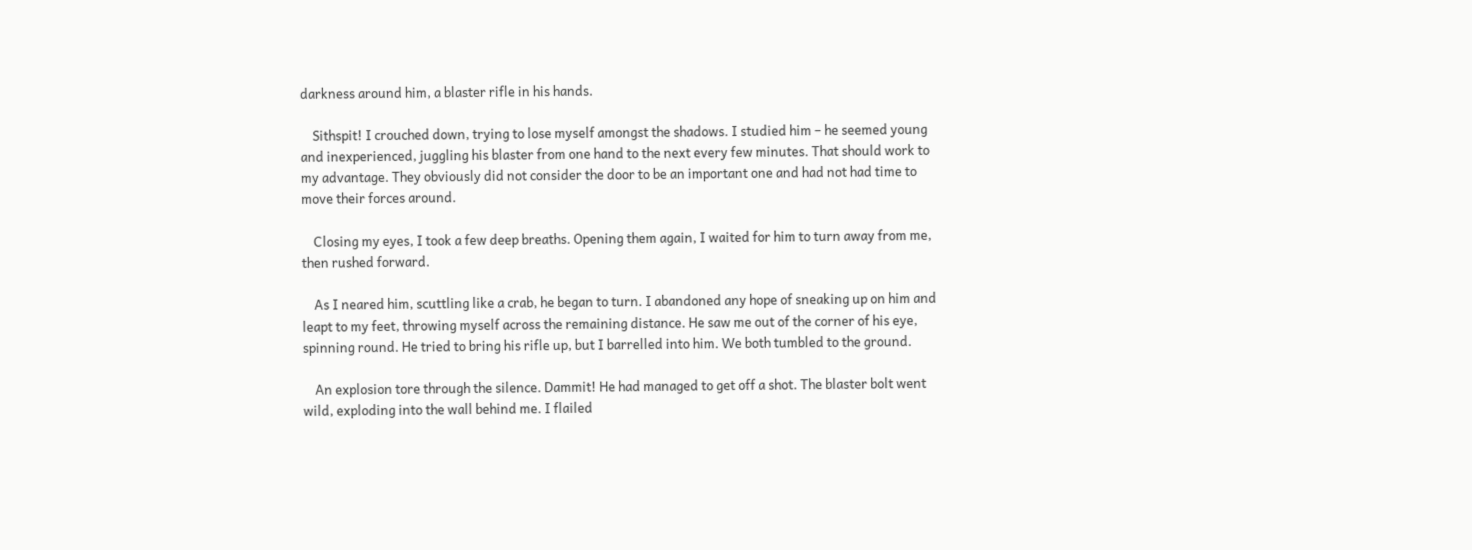darkness around him, a blaster rifle in his hands.

    Sithspit! I crouched down, trying to lose myself amongst the shadows. I studied him – he seemed young and inexperienced, juggling his blaster from one hand to the next every few minutes. That should work to my advantage. They obviously did not consider the door to be an important one and had not had time to move their forces around.

    Closing my eyes, I took a few deep breaths. Opening them again, I waited for him to turn away from me, then rushed forward.

    As I neared him, scuttling like a crab, he began to turn. I abandoned any hope of sneaking up on him and leapt to my feet, throwing myself across the remaining distance. He saw me out of the corner of his eye, spinning round. He tried to bring his rifle up, but I barrelled into him. We both tumbled to the ground.

    An explosion tore through the silence. Dammit! He had managed to get off a shot. The blaster bolt went wild, exploding into the wall behind me. I flailed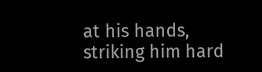at his hands, striking him hard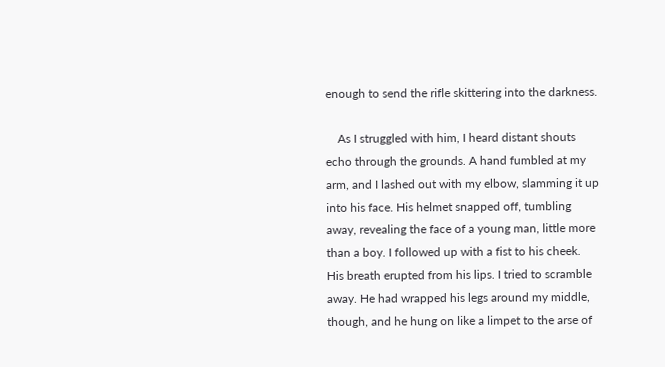enough to send the rifle skittering into the darkness.

    As I struggled with him, I heard distant shouts echo through the grounds. A hand fumbled at my arm, and I lashed out with my elbow, slamming it up into his face. His helmet snapped off, tumbling away, revealing the face of a young man, little more than a boy. I followed up with a fist to his cheek. His breath erupted from his lips. I tried to scramble away. He had wrapped his legs around my middle, though, and he hung on like a limpet to the arse of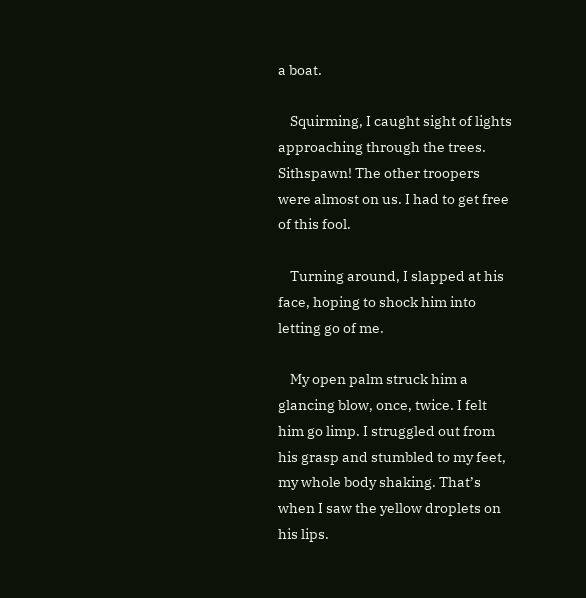a boat.

    Squirming, I caught sight of lights approaching through the trees. Sithspawn! The other troopers were almost on us. I had to get free of this fool.

    Turning around, I slapped at his face, hoping to shock him into letting go of me.

    My open palm struck him a glancing blow, once, twice. I felt him go limp. I struggled out from his grasp and stumbled to my feet, my whole body shaking. That’s when I saw the yellow droplets on his lips.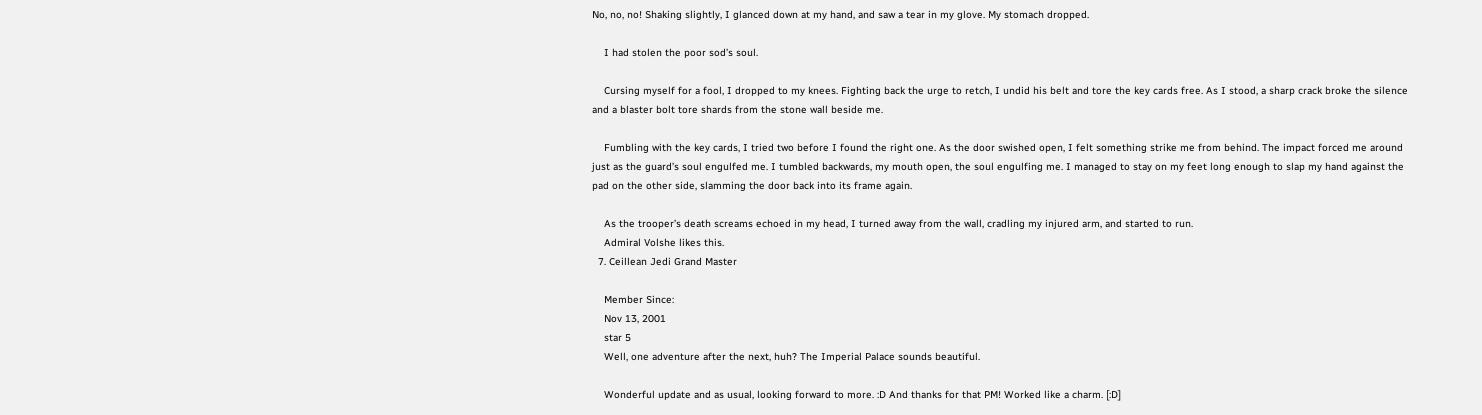No, no, no! Shaking slightly, I glanced down at my hand, and saw a tear in my glove. My stomach dropped.

    I had stolen the poor sod’s soul.

    Cursing myself for a fool, I dropped to my knees. Fighting back the urge to retch, I undid his belt and tore the key cards free. As I stood, a sharp crack broke the silence and a blaster bolt tore shards from the stone wall beside me.

    Fumbling with the key cards, I tried two before I found the right one. As the door swished open, I felt something strike me from behind. The impact forced me around just as the guard’s soul engulfed me. I tumbled backwards, my mouth open, the soul engulfing me. I managed to stay on my feet long enough to slap my hand against the pad on the other side, slamming the door back into its frame again.

    As the trooper’s death screams echoed in my head, I turned away from the wall, cradling my injured arm, and started to run.
    Admiral Volshe likes this.
  7. Ceillean Jedi Grand Master

    Member Since:
    Nov 13, 2001
    star 5
    Well, one adventure after the next, huh? The Imperial Palace sounds beautiful.

    Wonderful update and as usual, looking forward to more. :D And thanks for that PM! Worked like a charm. [:D]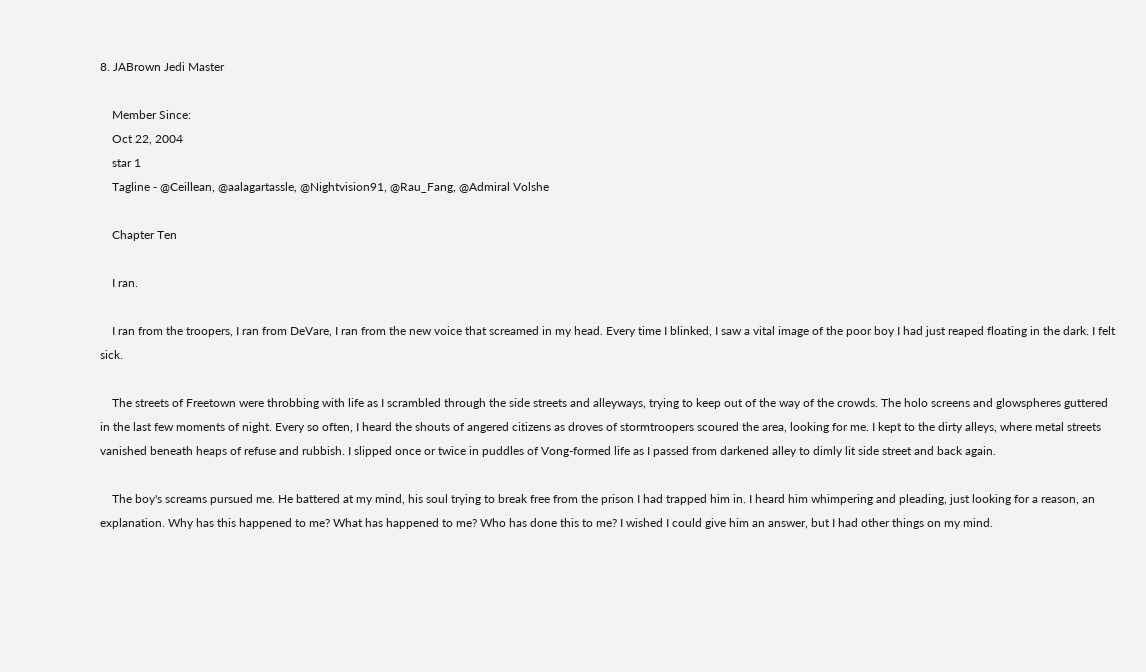8. JABrown Jedi Master

    Member Since:
    Oct 22, 2004
    star 1
    Tagline - @Ceillean, @aalagartassle, @Nightvision91, @Rau_Fang, @Admiral Volshe

    Chapter Ten

    I ran.

    I ran from the troopers, I ran from DeVare, I ran from the new voice that screamed in my head. Every time I blinked, I saw a vital image of the poor boy I had just reaped floating in the dark. I felt sick.

    The streets of Freetown were throbbing with life as I scrambled through the side streets and alleyways, trying to keep out of the way of the crowds. The holo screens and glowspheres guttered in the last few moments of night. Every so often, I heard the shouts of angered citizens as droves of stormtroopers scoured the area, looking for me. I kept to the dirty alleys, where metal streets vanished beneath heaps of refuse and rubbish. I slipped once or twice in puddles of Vong-formed life as I passed from darkened alley to dimly lit side street and back again.

    The boy's screams pursued me. He battered at my mind, his soul trying to break free from the prison I had trapped him in. I heard him whimpering and pleading, just looking for a reason, an explanation. Why has this happened to me? What has happened to me? Who has done this to me? I wished I could give him an answer, but I had other things on my mind.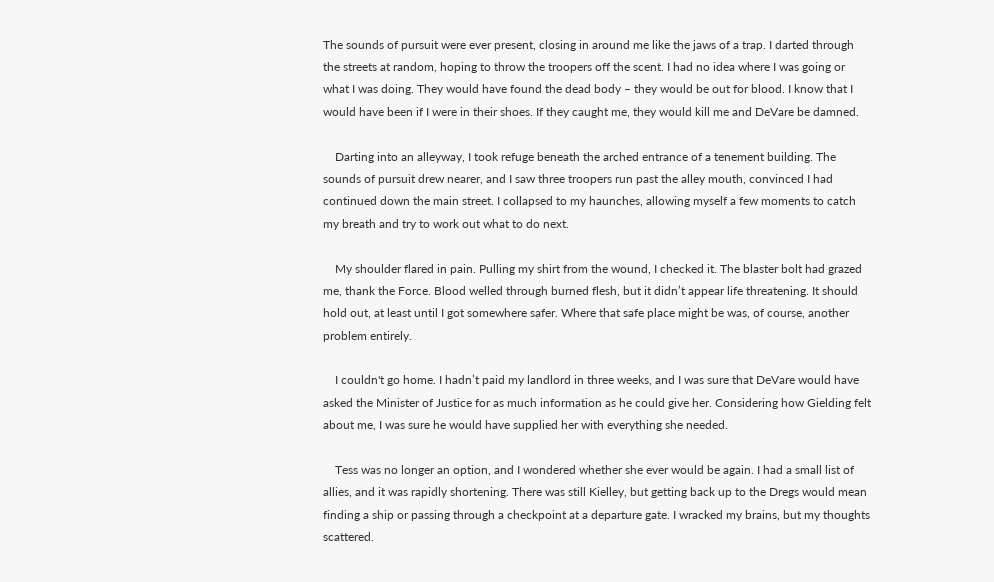The sounds of pursuit were ever present, closing in around me like the jaws of a trap. I darted through the streets at random, hoping to throw the troopers off the scent. I had no idea where I was going or what I was doing. They would have found the dead body – they would be out for blood. I know that I would have been if I were in their shoes. If they caught me, they would kill me and DeVare be damned.

    Darting into an alleyway, I took refuge beneath the arched entrance of a tenement building. The sounds of pursuit drew nearer, and I saw three troopers run past the alley mouth, convinced I had continued down the main street. I collapsed to my haunches, allowing myself a few moments to catch my breath and try to work out what to do next.

    My shoulder flared in pain. Pulling my shirt from the wound, I checked it. The blaster bolt had grazed me, thank the Force. Blood welled through burned flesh, but it didn’t appear life threatening. It should hold out, at least until I got somewhere safer. Where that safe place might be was, of course, another problem entirely.

    I couldn't go home. I hadn’t paid my landlord in three weeks, and I was sure that DeVare would have asked the Minister of Justice for as much information as he could give her. Considering how Gielding felt about me, I was sure he would have supplied her with everything she needed.

    Tess was no longer an option, and I wondered whether she ever would be again. I had a small list of allies, and it was rapidly shortening. There was still Kielley, but getting back up to the Dregs would mean finding a ship or passing through a checkpoint at a departure gate. I wracked my brains, but my thoughts scattered.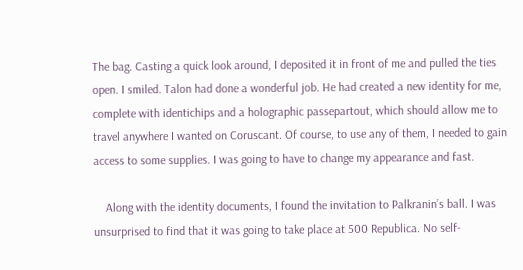The bag. Casting a quick look around, I deposited it in front of me and pulled the ties open. I smiled. Talon had done a wonderful job. He had created a new identity for me, complete with identichips and a holographic passepartout, which should allow me to travel anywhere I wanted on Coruscant. Of course, to use any of them, I needed to gain access to some supplies. I was going to have to change my appearance and fast.

    Along with the identity documents, I found the invitation to Palkranin’s ball. I was unsurprised to find that it was going to take place at 500 Republica. No self-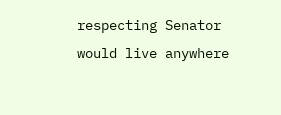respecting Senator would live anywhere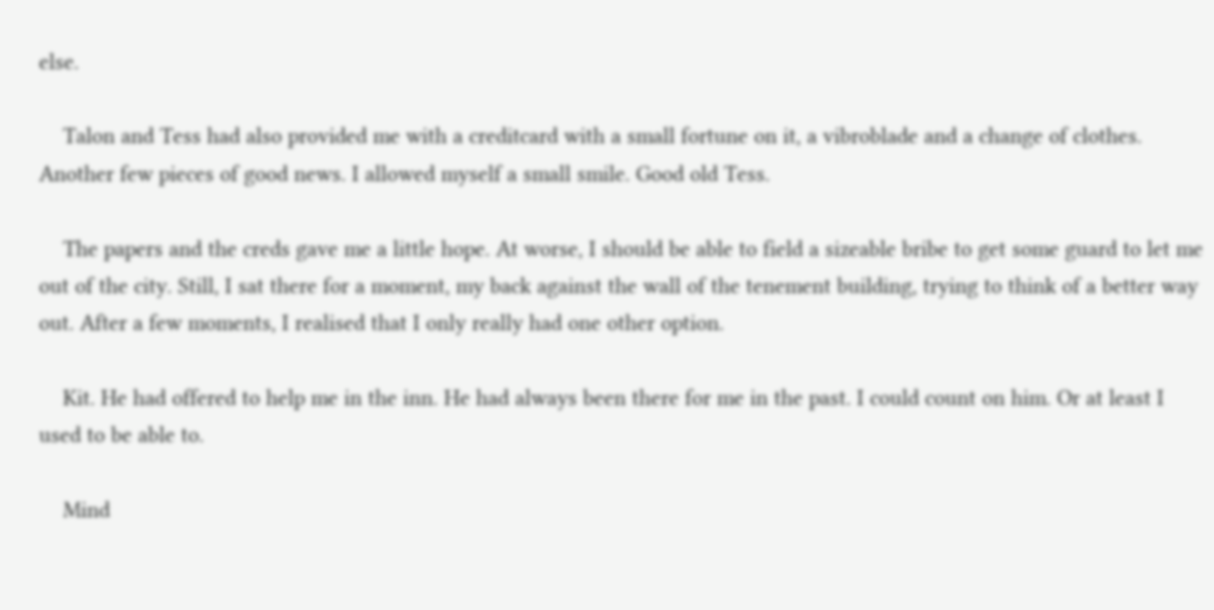else.

    Talon and Tess had also provided me with a creditcard with a small fortune on it, a vibroblade and a change of clothes. Another few pieces of good news. I allowed myself a small smile. Good old Tess.

    The papers and the creds gave me a little hope. At worse, I should be able to field a sizeable bribe to get some guard to let me out of the city. Still, I sat there for a moment, my back against the wall of the tenement building, trying to think of a better way out. After a few moments, I realised that I only really had one other option.

    Kit. He had offered to help me in the inn. He had always been there for me in the past. I could count on him. Or at least I used to be able to.

    Mind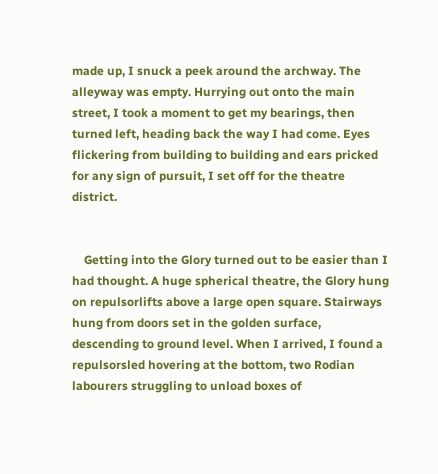made up, I snuck a peek around the archway. The alleyway was empty. Hurrying out onto the main street, I took a moment to get my bearings, then turned left, heading back the way I had come. Eyes flickering from building to building and ears pricked for any sign of pursuit, I set off for the theatre district.


    Getting into the Glory turned out to be easier than I had thought. A huge spherical theatre, the Glory hung on repulsorlifts above a large open square. Stairways hung from doors set in the golden surface, descending to ground level. When I arrived, I found a repulsorsled hovering at the bottom, two Rodian labourers struggling to unload boxes of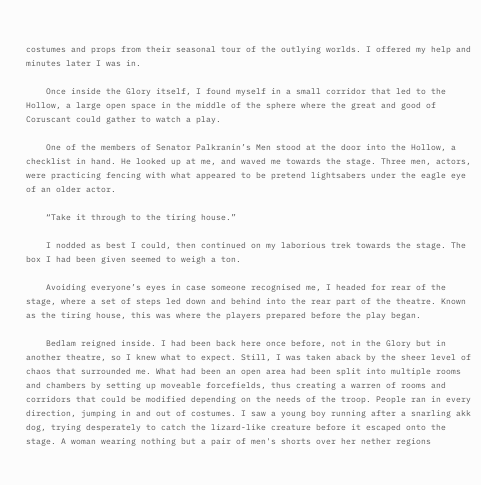costumes and props from their seasonal tour of the outlying worlds. I offered my help and minutes later I was in.

    Once inside the Glory itself, I found myself in a small corridor that led to the Hollow, a large open space in the middle of the sphere where the great and good of Coruscant could gather to watch a play.

    One of the members of Senator Palkranin’s Men stood at the door into the Hollow, a checklist in hand. He looked up at me, and waved me towards the stage. Three men, actors, were practicing fencing with what appeared to be pretend lightsabers under the eagle eye of an older actor.

    “Take it through to the tiring house.”

    I nodded as best I could, then continued on my laborious trek towards the stage. The box I had been given seemed to weigh a ton.

    Avoiding everyone’s eyes in case someone recognised me, I headed for rear of the stage, where a set of steps led down and behind into the rear part of the theatre. Known as the tiring house, this was where the players prepared before the play began.

    Bedlam reigned inside. I had been back here once before, not in the Glory but in another theatre, so I knew what to expect. Still, I was taken aback by the sheer level of chaos that surrounded me. What had been an open area had been split into multiple rooms and chambers by setting up moveable forcefields, thus creating a warren of rooms and corridors that could be modified depending on the needs of the troop. People ran in every direction, jumping in and out of costumes. I saw a young boy running after a snarling akk dog, trying desperately to catch the lizard-like creature before it escaped onto the stage. A woman wearing nothing but a pair of men's shorts over her nether regions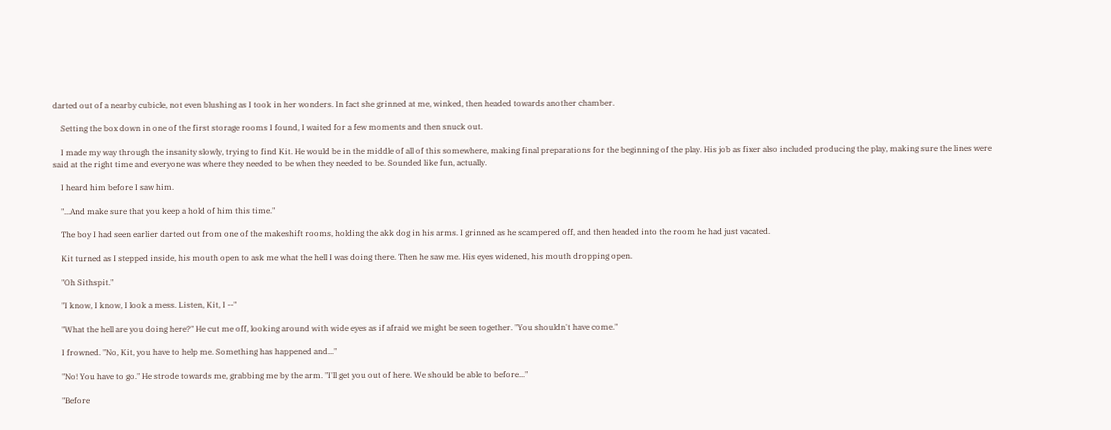darted out of a nearby cubicle, not even blushing as I took in her wonders. In fact she grinned at me, winked, then headed towards another chamber.

    Setting the box down in one of the first storage rooms I found, I waited for a few moments and then snuck out.

    I made my way through the insanity slowly, trying to find Kit. He would be in the middle of all of this somewhere, making final preparations for the beginning of the play. His job as fixer also included producing the play, making sure the lines were said at the right time and everyone was where they needed to be when they needed to be. Sounded like fun, actually.

    I heard him before I saw him.

    "...And make sure that you keep a hold of him this time."

    The boy I had seen earlier darted out from one of the makeshift rooms, holding the akk dog in his arms. I grinned as he scampered off, and then headed into the room he had just vacated.

    Kit turned as I stepped inside, his mouth open to ask me what the hell I was doing there. Then he saw me. His eyes widened, his mouth dropping open.

    "Oh Sithspit."

    "I know, I know, I look a mess. Listen, Kit, I --"

    "What the hell are you doing here?" He cut me off, looking around with wide eyes as if afraid we might be seen together. "You shouldn't have come."

    I frowned. "No, Kit, you have to help me. Something has happened and..."

    "No! You have to go." He strode towards me, grabbing me by the arm. "I'll get you out of here. We should be able to before..."

    "Before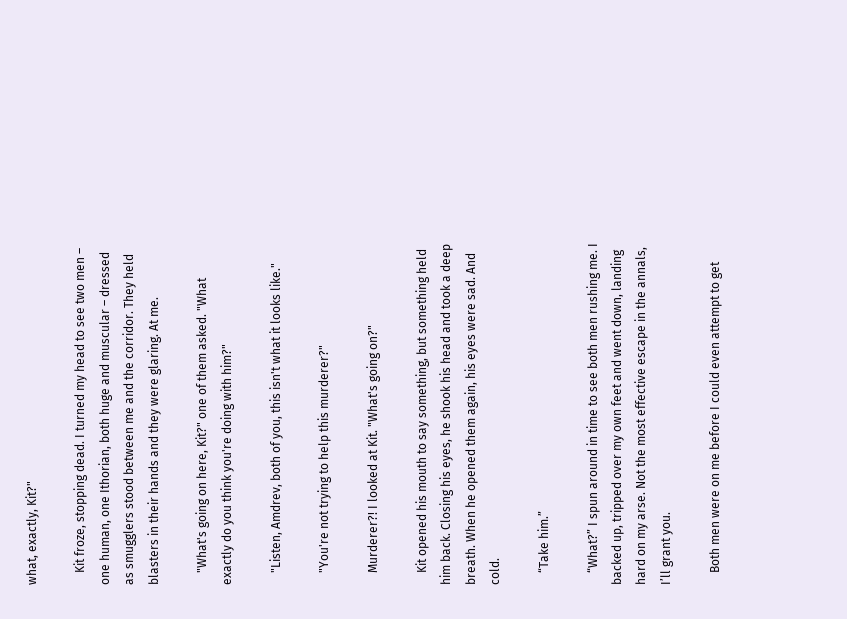what, exactly, Kit?"

    Kit froze, stopping dead. I turned my head to see two men – one human, one Ithorian, both huge and muscular – dressed as smugglers stood between me and the corridor. They held blasters in their hands and they were glaring. At me.

    "What's going on here, Kit?" one of them asked. "What exactly do you think you're doing with him?"

    "Listen, Amdrev, both of you, this isn't what it looks like."

    "You're not trying to help this murderer?"

    Murderer?! I looked at Kit. "What's going on?"

    Kit opened his mouth to say something, but something held him back. Closing his eyes, he shook his head and took a deep breath. When he opened them again, his eyes were sad. And cold.

    “Take him.”

    “What?” I spun around in time to see both men rushing me. I backed up, tripped over my own feet and went down, landing hard on my arse. Not the most effective escape in the annals, I’ll grant you.

    Both men were on me before I could even attempt to get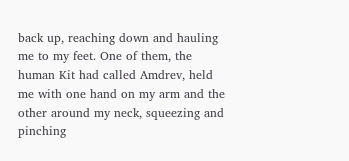back up, reaching down and hauling me to my feet. One of them, the human Kit had called Amdrev, held me with one hand on my arm and the other around my neck, squeezing and pinching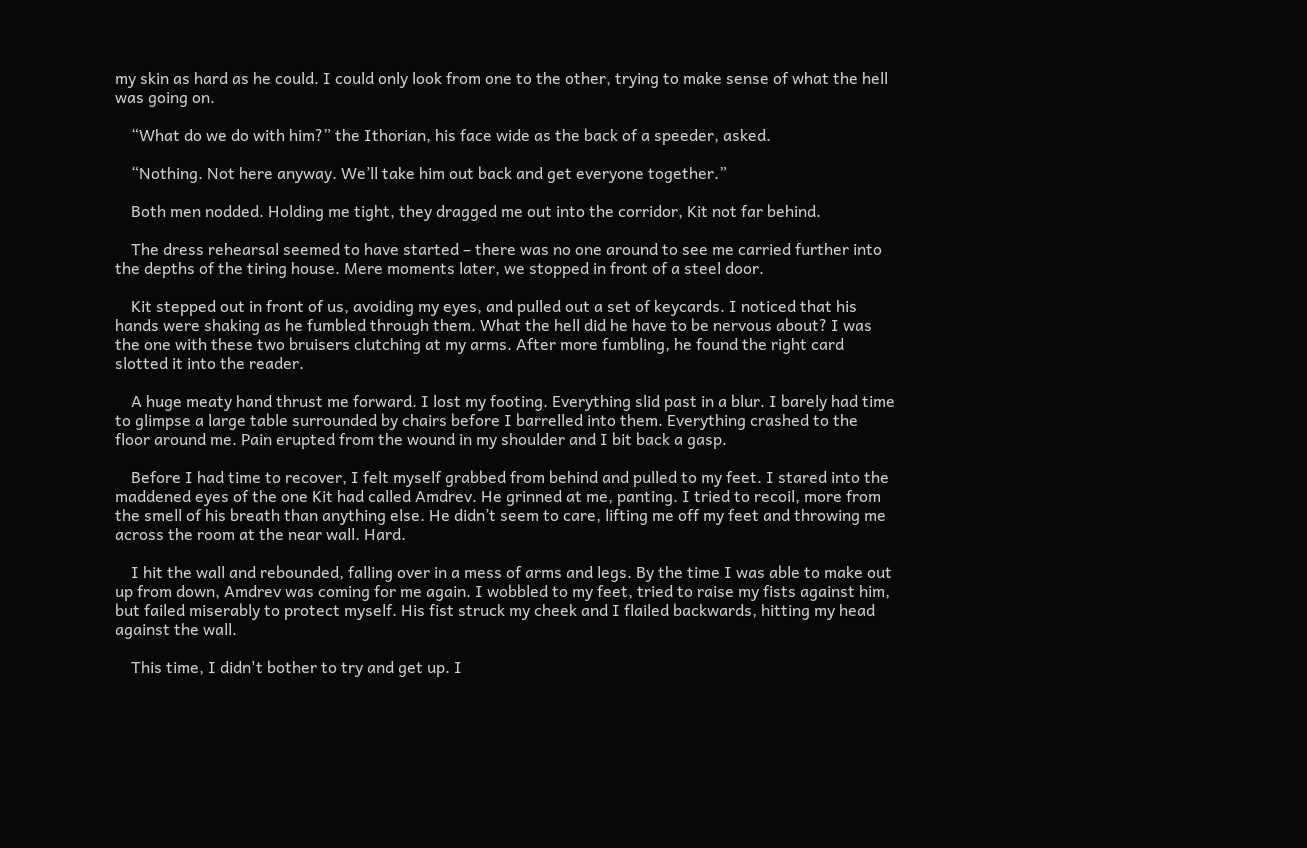my skin as hard as he could. I could only look from one to the other, trying to make sense of what the hell was going on.

    “What do we do with him?” the Ithorian, his face wide as the back of a speeder, asked.

    “Nothing. Not here anyway. We’ll take him out back and get everyone together.”

    Both men nodded. Holding me tight, they dragged me out into the corridor, Kit not far behind.

    The dress rehearsal seemed to have started – there was no one around to see me carried further into the depths of the tiring house. Mere moments later, we stopped in front of a steel door.

    Kit stepped out in front of us, avoiding my eyes, and pulled out a set of keycards. I noticed that his hands were shaking as he fumbled through them. What the hell did he have to be nervous about? I was the one with these two bruisers clutching at my arms. After more fumbling, he found the right card slotted it into the reader.

    A huge meaty hand thrust me forward. I lost my footing. Everything slid past in a blur. I barely had time to glimpse a large table surrounded by chairs before I barrelled into them. Everything crashed to the floor around me. Pain erupted from the wound in my shoulder and I bit back a gasp.

    Before I had time to recover, I felt myself grabbed from behind and pulled to my feet. I stared into the maddened eyes of the one Kit had called Amdrev. He grinned at me, panting. I tried to recoil, more from the smell of his breath than anything else. He didn’t seem to care, lifting me off my feet and throwing me across the room at the near wall. Hard.

    I hit the wall and rebounded, falling over in a mess of arms and legs. By the time I was able to make out up from down, Amdrev was coming for me again. I wobbled to my feet, tried to raise my fists against him, but failed miserably to protect myself. His fist struck my cheek and I flailed backwards, hitting my head against the wall.

    This time, I didn't bother to try and get up. I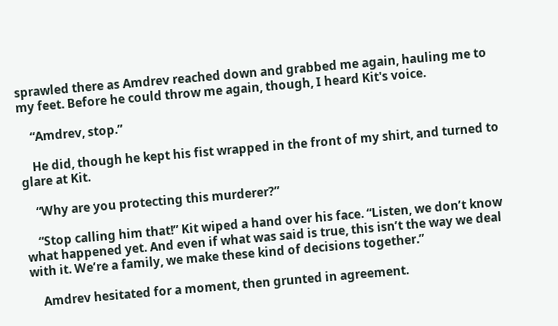sprawled there as Amdrev reached down and grabbed me again, hauling me to my feet. Before he could throw me again, though, I heard Kit's voice.

    “Amdrev, stop.”

    He did, though he kept his fist wrapped in the front of my shirt, and turned to glare at Kit.

    “Why are you protecting this murderer?”

    “Stop calling him that!” Kit wiped a hand over his face. “Listen, we don’t know what happened yet. And even if what was said is true, this isn’t the way we deal with it. We’re a family, we make these kind of decisions together.”

    Amdrev hesitated for a moment, then grunted in agreement.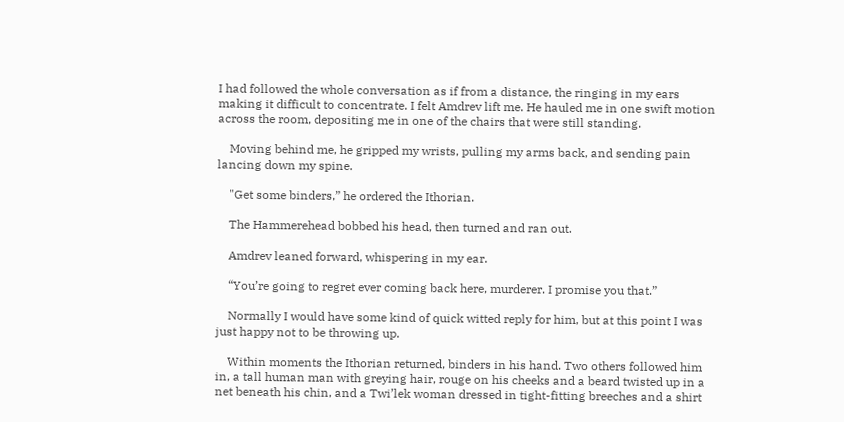I had followed the whole conversation as if from a distance, the ringing in my ears making it difficult to concentrate. I felt Amdrev lift me. He hauled me in one swift motion across the room, depositing me in one of the chairs that were still standing.

    Moving behind me, he gripped my wrists, pulling my arms back, and sending pain lancing down my spine.

    "Get some binders,” he ordered the Ithorian.

    The Hammerehead bobbed his head, then turned and ran out.

    Amdrev leaned forward, whispering in my ear.

    “You’re going to regret ever coming back here, murderer. I promise you that.”

    Normally I would have some kind of quick witted reply for him, but at this point I was just happy not to be throwing up.

    Within moments the Ithorian returned, binders in his hand. Two others followed him in, a tall human man with greying hair, rouge on his cheeks and a beard twisted up in a net beneath his chin, and a Twi’lek woman dressed in tight-fitting breeches and a shirt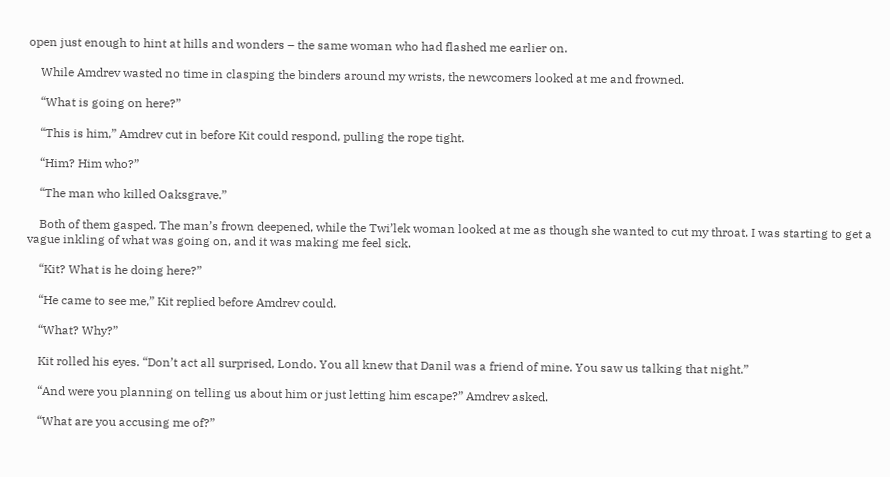open just enough to hint at hills and wonders – the same woman who had flashed me earlier on.

    While Amdrev wasted no time in clasping the binders around my wrists, the newcomers looked at me and frowned.

    “What is going on here?”

    “This is him,” Amdrev cut in before Kit could respond, pulling the rope tight.

    “Him? Him who?”

    “The man who killed Oaksgrave.”

    Both of them gasped. The man’s frown deepened, while the Twi’lek woman looked at me as though she wanted to cut my throat. I was starting to get a vague inkling of what was going on, and it was making me feel sick.

    “Kit? What is he doing here?”

    “He came to see me,” Kit replied before Amdrev could.

    “What? Why?”

    Kit rolled his eyes. “Don’t act all surprised, Londo. You all knew that Danil was a friend of mine. You saw us talking that night.”

    “And were you planning on telling us about him or just letting him escape?” Amdrev asked.

    “What are you accusing me of?”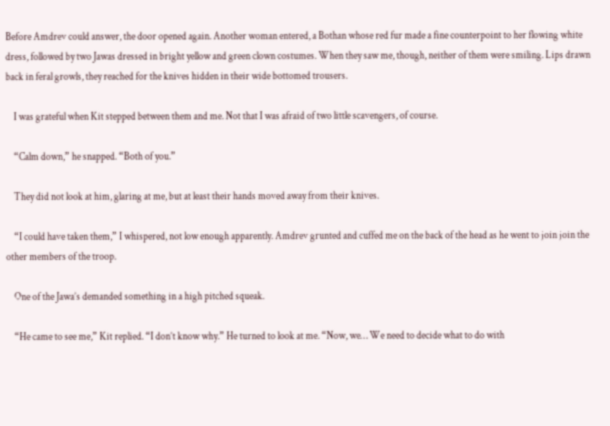Before Amdrev could answer, the door opened again. Another woman entered, a Bothan whose red fur made a fine counterpoint to her flowing white dress, followed by two Jawas dressed in bright yellow and green clown costumes. When they saw me, though, neither of them were smiling. Lips drawn back in feral growls, they reached for the knives hidden in their wide bottomed trousers.

    I was grateful when Kit stepped between them and me. Not that I was afraid of two little scavengers, of course.

    “Calm down,” he snapped. “Both of you.”

    They did not look at him, glaring at me, but at least their hands moved away from their knives.

    “I could have taken them,” I whispered, not low enough apparently. Amdrev grunted and cuffed me on the back of the head as he went to join join the other members of the troop.

    One of the Jawa’s demanded something in a high pitched squeak.

    “He came to see me,” Kit replied. “I don’t know why.” He turned to look at me. “Now, we… We need to decide what to do with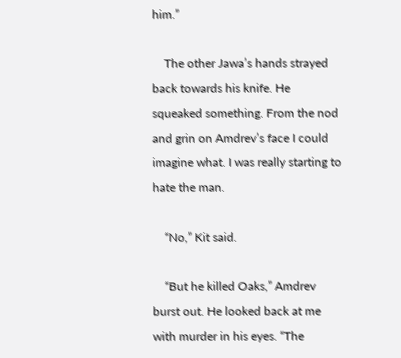him.”

    The other Jawa’s hands strayed back towards his knife. He squeaked something. From the nod and grin on Amdrev’s face I could imagine what. I was really starting to hate the man.

    “No,” Kit said.

    “But he killed Oaks,” Amdrev burst out. He looked back at me with murder in his eyes. “The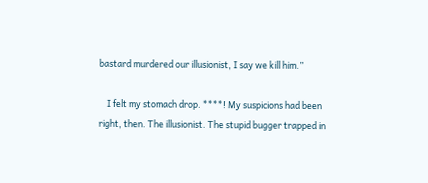bastard murdered our illusionist, I say we kill him.”

    I felt my stomach drop. ****! My suspicions had been right, then. The illusionist. The stupid bugger trapped in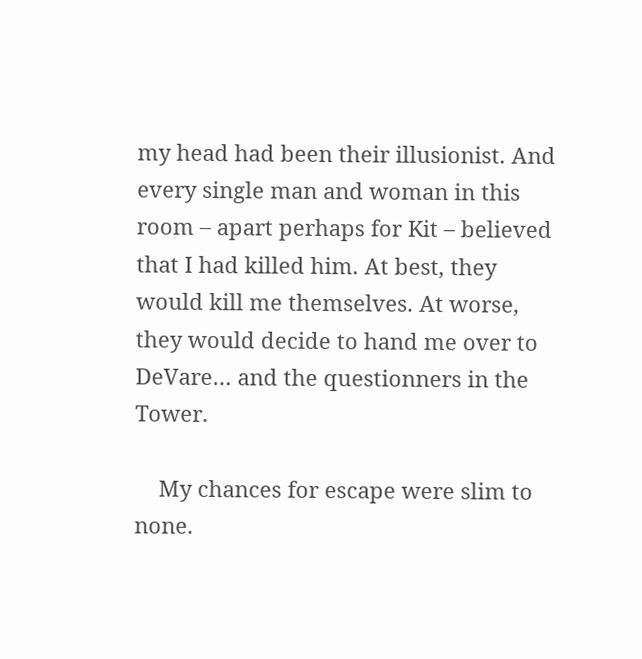my head had been their illusionist. And every single man and woman in this room – apart perhaps for Kit – believed that I had killed him. At best, they would kill me themselves. At worse, they would decide to hand me over to DeVare… and the questionners in the Tower.

    My chances for escape were slim to none.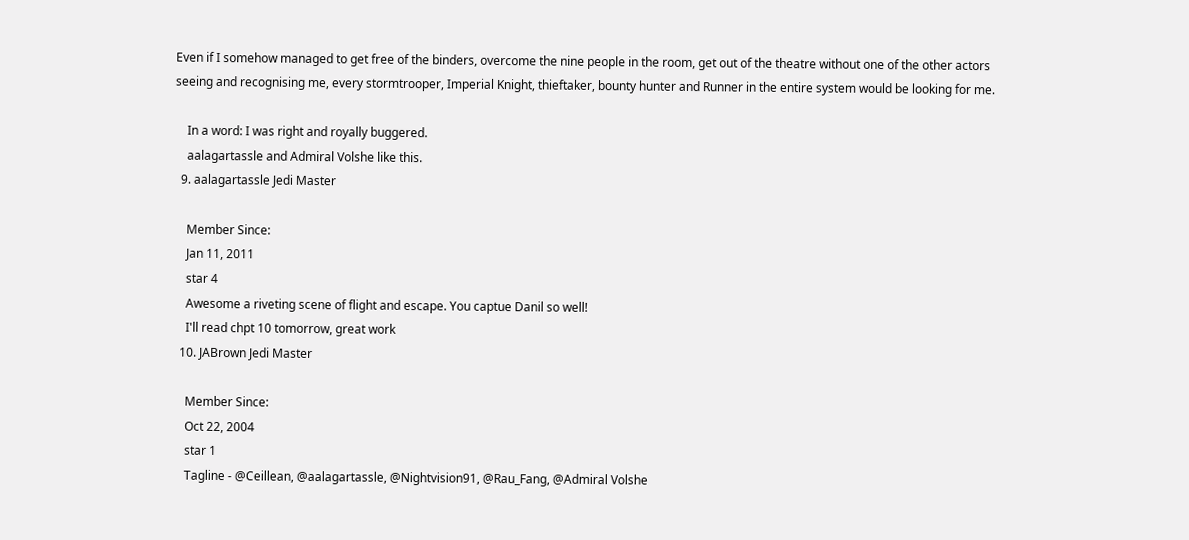Even if I somehow managed to get free of the binders, overcome the nine people in the room, get out of the theatre without one of the other actors seeing and recognising me, every stormtrooper, Imperial Knight, thieftaker, bounty hunter and Runner in the entire system would be looking for me.

    In a word: I was right and royally buggered.
    aalagartassle and Admiral Volshe like this.
  9. aalagartassle Jedi Master

    Member Since:
    Jan 11, 2011
    star 4
    Awesome a riveting scene of flight and escape. You captue Danil so well!
    I'll read chpt 10 tomorrow, great work
  10. JABrown Jedi Master

    Member Since:
    Oct 22, 2004
    star 1
    Tagline - @Ceillean, @aalagartassle, @Nightvision91, @Rau_Fang, @Admiral Volshe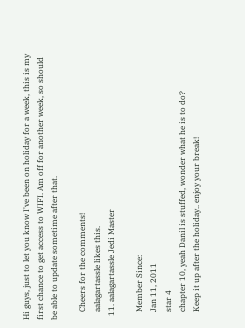Hi guys, just to let you know I've been on holiday for a week, this is my first chance to get access to WIFI. Am off for another week, so should be able to update sometime after that.

    Cheers for the comments!
    aalagartassle likes this.
  11. aalagartassle Jedi Master

    Member Since:
    Jan 11, 2011
    star 4
    chapter 10, yeah Danil is stuffed, wonder what he is to do?
    Keep it up after the holiday.. enjoy your break!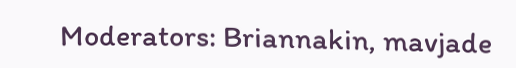Moderators: Briannakin, mavjade